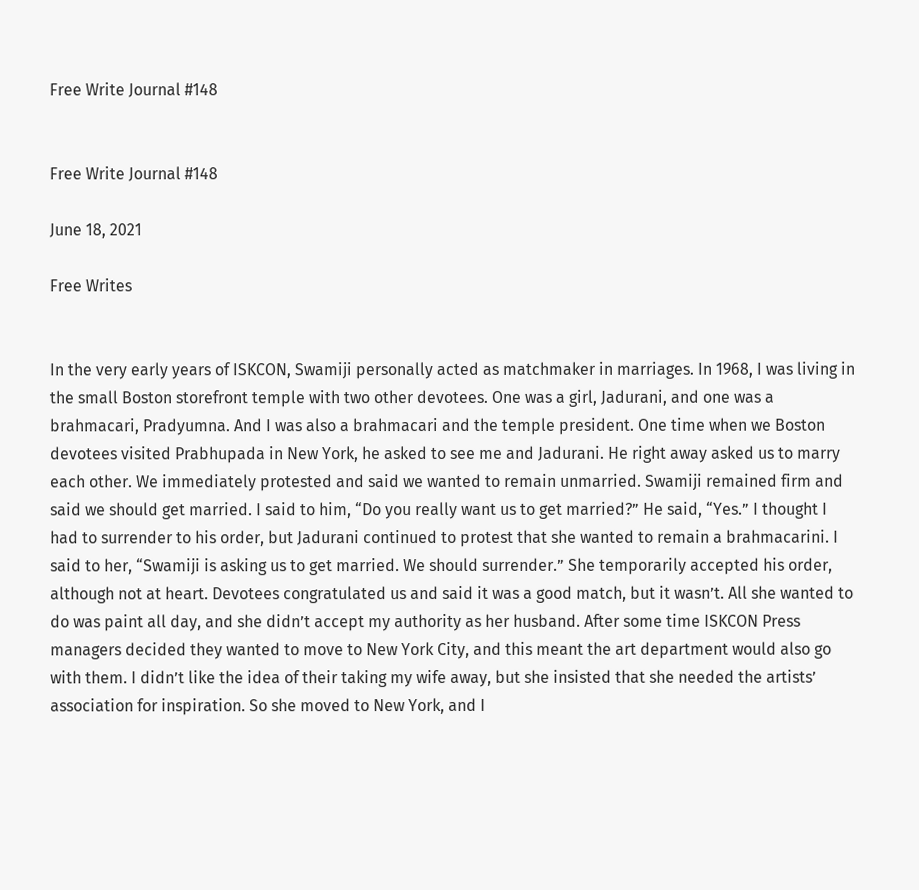Free Write Journal #148


Free Write Journal #148

June 18, 2021

Free Writes


In the very early years of ISKCON, Swamiji personally acted as matchmaker in marriages. In 1968, I was living in the small Boston storefront temple with two other devotees. One was a girl, Jadurani, and one was a brahmacari, Pradyumna. And I was also a brahmacari and the temple president. One time when we Boston devotees visited Prabhupada in New York, he asked to see me and Jadurani. He right away asked us to marry each other. We immediately protested and said we wanted to remain unmarried. Swamiji remained firm and said we should get married. I said to him, “Do you really want us to get married?” He said, “Yes.” I thought I had to surrender to his order, but Jadurani continued to protest that she wanted to remain a brahmacarini. I said to her, “Swamiji is asking us to get married. We should surrender.” She temporarily accepted his order, although not at heart. Devotees congratulated us and said it was a good match, but it wasn’t. All she wanted to do was paint all day, and she didn’t accept my authority as her husband. After some time ISKCON Press managers decided they wanted to move to New York City, and this meant the art department would also go with them. I didn’t like the idea of their taking my wife away, but she insisted that she needed the artists’ association for inspiration. So she moved to New York, and I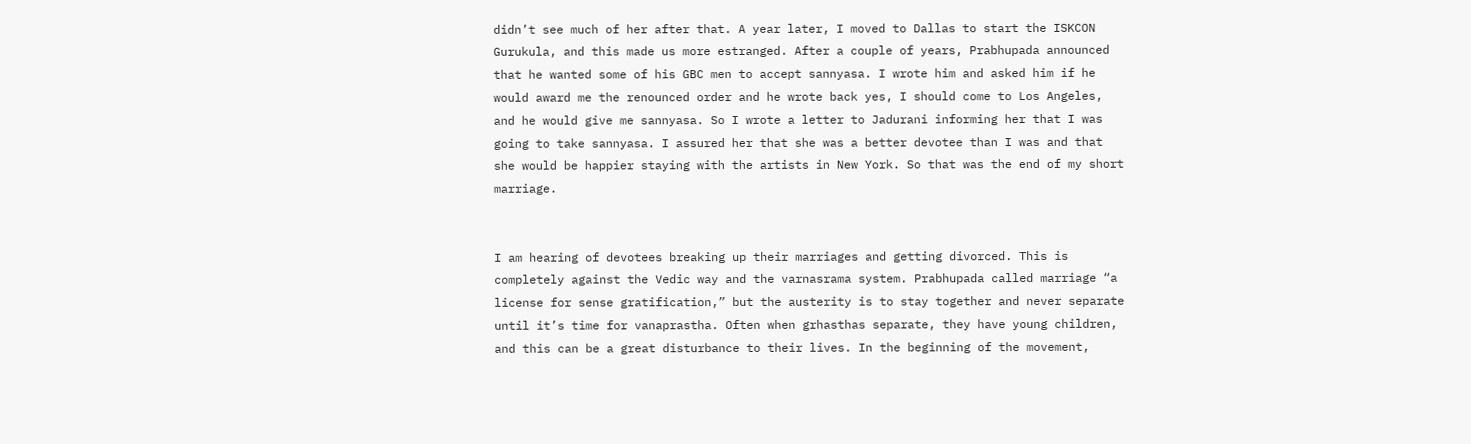didn’t see much of her after that. A year later, I moved to Dallas to start the ISKCON Gurukula, and this made us more estranged. After a couple of years, Prabhupada announced that he wanted some of his GBC men to accept sannyasa. I wrote him and asked him if he would award me the renounced order and he wrote back yes, I should come to Los Angeles, and he would give me sannyasa. So I wrote a letter to Jadurani informing her that I was going to take sannyasa. I assured her that she was a better devotee than I was and that she would be happier staying with the artists in New York. So that was the end of my short marriage.


I am hearing of devotees breaking up their marriages and getting divorced. This is completely against the Vedic way and the varnasrama system. Prabhupada called marriage “a license for sense gratification,” but the austerity is to stay together and never separate until it’s time for vanaprastha. Often when grhasthas separate, they have young children, and this can be a great disturbance to their lives. In the beginning of the movement,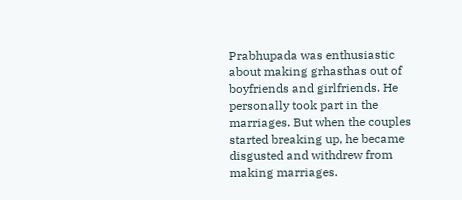Prabhupada was enthusiastic about making grhasthas out of boyfriends and girlfriends. He personally took part in the marriages. But when the couples started breaking up, he became disgusted and withdrew from making marriages.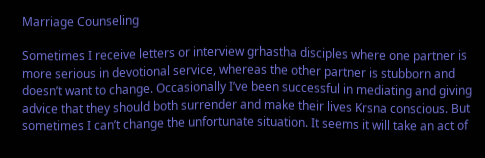Marriage Counseling

Sometimes I receive letters or interview grhastha disciples where one partner is more serious in devotional service, whereas the other partner is stubborn and doesn’t want to change. Occasionally I’ve been successful in mediating and giving advice that they should both surrender and make their lives Krsna conscious. But sometimes I can’t change the unfortunate situation. It seems it will take an act of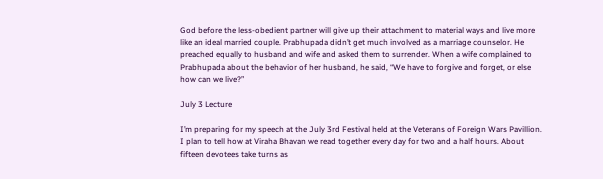God before the less-obedient partner will give up their attachment to material ways and live more like an ideal married couple. Prabhupada didn’t get much involved as a marriage counselor. He preached equally to husband and wife and asked them to surrender. When a wife complained to Prabhupada about the behavior of her husband, he said, “We have to forgive and forget, or else how can we live?”

July 3 Lecture

I’m preparing for my speech at the July 3rd Festival held at the Veterans of Foreign Wars Pavillion. I plan to tell how at Viraha Bhavan we read together every day for two and a half hours. About fifteen devotees take turns as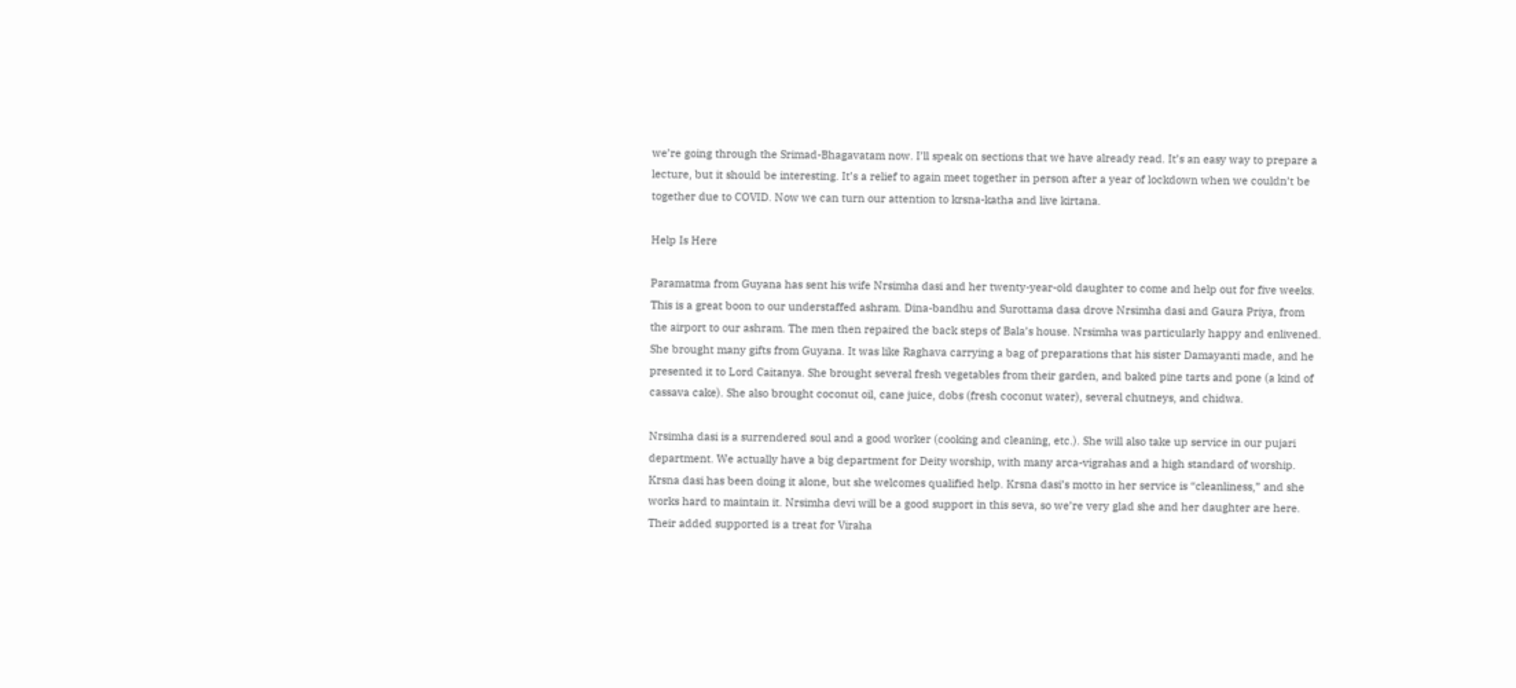we’re going through the Srimad-Bhagavatam now. I’ll speak on sections that we have already read. It’s an easy way to prepare a lecture, but it should be interesting. It’s a relief to again meet together in person after a year of lockdown when we couldn’t be together due to COVID. Now we can turn our attention to krsna-katha and live kirtana.

Help Is Here

Paramatma from Guyana has sent his wife Nrsimha dasi and her twenty-year-old daughter to come and help out for five weeks. This is a great boon to our understaffed ashram. Dina-bandhu and Surottama dasa drove Nrsimha dasi and Gaura Priya, from the airport to our ashram. The men then repaired the back steps of Bala’s house. Nrsimha was particularly happy and enlivened. She brought many gifts from Guyana. It was like Raghava carrying a bag of preparations that his sister Damayanti made, and he presented it to Lord Caitanya. She brought several fresh vegetables from their garden, and baked pine tarts and pone (a kind of cassava cake). She also brought coconut oil, cane juice, dobs (fresh coconut water), several chutneys, and chidwa.

Nrsimha dasi is a surrendered soul and a good worker (cooking and cleaning, etc.). She will also take up service in our pujari department. We actually have a big department for Deity worship, with many arca-vigrahas and a high standard of worship. Krsna dasi has been doing it alone, but she welcomes qualified help. Krsna dasi’s motto in her service is “cleanliness,” and she works hard to maintain it. Nrsimha devi will be a good support in this seva, so we’re very glad she and her daughter are here. Their added supported is a treat for Viraha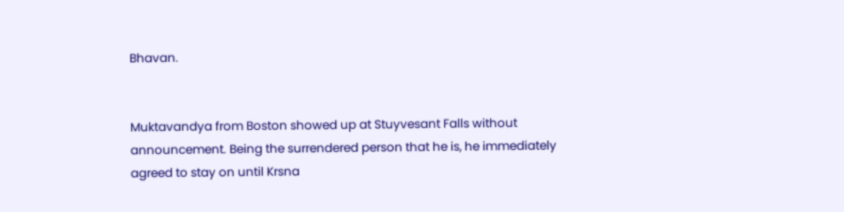Bhavan.


Muktavandya from Boston showed up at Stuyvesant Falls without announcement. Being the surrendered person that he is, he immediately agreed to stay on until Krsna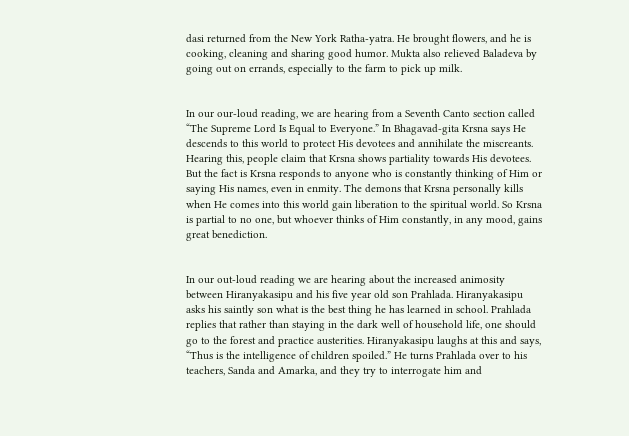dasi returned from the New York Ratha-yatra. He brought flowers, and he is cooking, cleaning and sharing good humor. Mukta also relieved Baladeva by going out on errands, especially to the farm to pick up milk.


In our our-loud reading, we are hearing from a Seventh Canto section called “The Supreme Lord Is Equal to Everyone.” In Bhagavad-gita Krsna says He descends to this world to protect His devotees and annihilate the miscreants. Hearing this, people claim that Krsna shows partiality towards His devotees. But the fact is Krsna responds to anyone who is constantly thinking of Him or saying His names, even in enmity. The demons that Krsna personally kills when He comes into this world gain liberation to the spiritual world. So Krsna is partial to no one, but whoever thinks of Him constantly, in any mood, gains great benediction.


In our out-loud reading we are hearing about the increased animosity between Hiranyakasipu and his five year old son Prahlada. Hiranyakasipu asks his saintly son what is the best thing he has learned in school. Prahlada replies that rather than staying in the dark well of household life, one should go to the forest and practice austerities. Hiranyakasipu laughs at this and says, “Thus is the intelligence of children spoiled.” He turns Prahlada over to his teachers, Sanda and Amarka, and they try to interrogate him and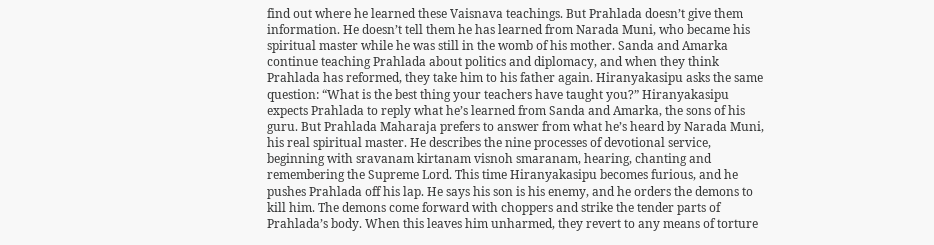find out where he learned these Vaisnava teachings. But Prahlada doesn’t give them information. He doesn’t tell them he has learned from Narada Muni, who became his spiritual master while he was still in the womb of his mother. Sanda and Amarka continue teaching Prahlada about politics and diplomacy, and when they think Prahlada has reformed, they take him to his father again. Hiranyakasipu asks the same question: “What is the best thing your teachers have taught you?” Hiranyakasipu expects Prahlada to reply what he’s learned from Sanda and Amarka, the sons of his guru. But Prahlada Maharaja prefers to answer from what he’s heard by Narada Muni, his real spiritual master. He describes the nine processes of devotional service, beginning with sravanam kirtanam visnoh smaranam, hearing, chanting and remembering the Supreme Lord. This time Hiranyakasipu becomes furious, and he pushes Prahlada off his lap. He says his son is his enemy, and he orders the demons to kill him. The demons come forward with choppers and strike the tender parts of Prahlada’s body. When this leaves him unharmed, they revert to any means of torture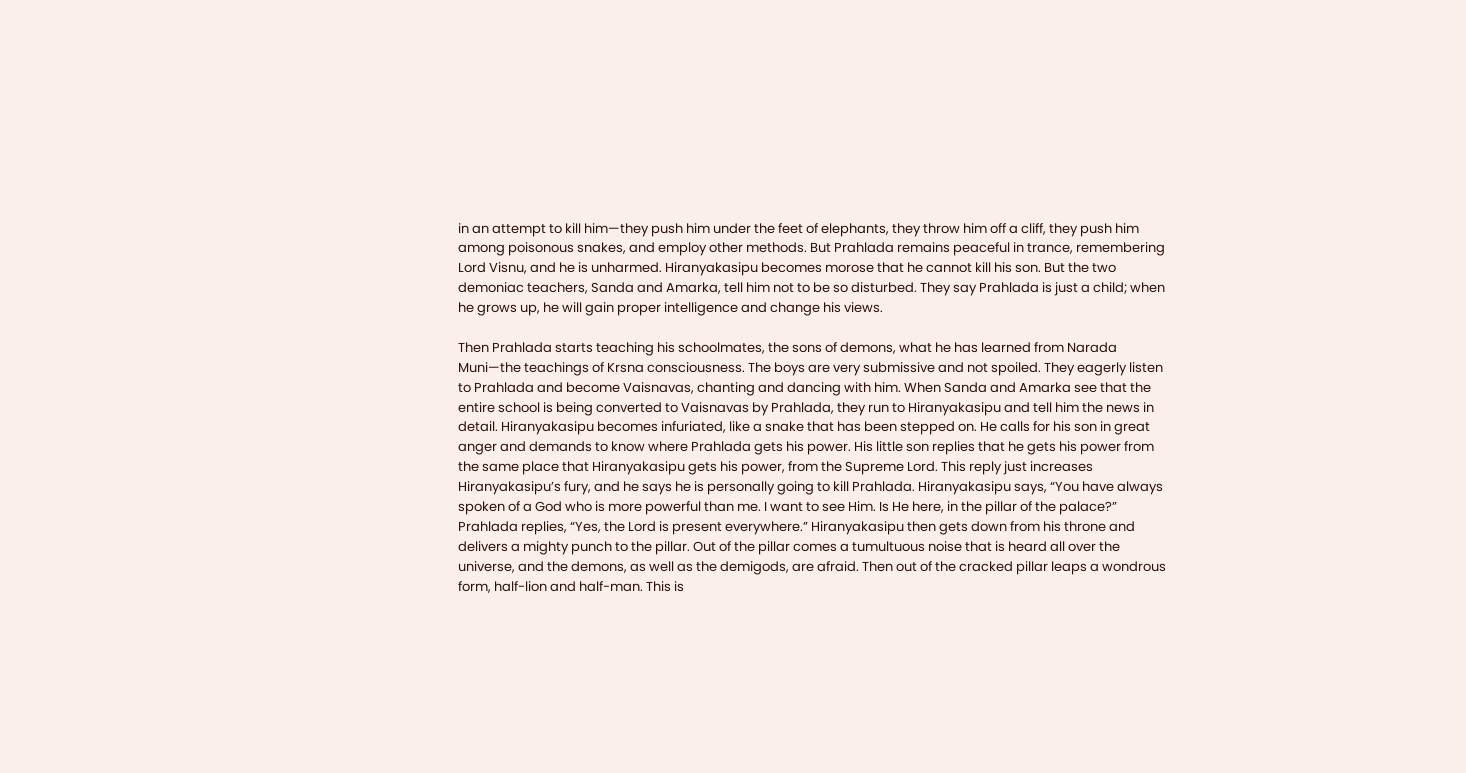in an attempt to kill him—they push him under the feet of elephants, they throw him off a cliff, they push him among poisonous snakes, and employ other methods. But Prahlada remains peaceful in trance, remembering Lord Visnu, and he is unharmed. Hiranyakasipu becomes morose that he cannot kill his son. But the two demoniac teachers, Sanda and Amarka, tell him not to be so disturbed. They say Prahlada is just a child; when he grows up, he will gain proper intelligence and change his views.

Then Prahlada starts teaching his schoolmates, the sons of demons, what he has learned from Narada Muni—the teachings of Krsna consciousness. The boys are very submissive and not spoiled. They eagerly listen to Prahlada and become Vaisnavas, chanting and dancing with him. When Sanda and Amarka see that the entire school is being converted to Vaisnavas by Prahlada, they run to Hiranyakasipu and tell him the news in detail. Hiranyakasipu becomes infuriated, like a snake that has been stepped on. He calls for his son in great anger and demands to know where Prahlada gets his power. His little son replies that he gets his power from the same place that Hiranyakasipu gets his power, from the Supreme Lord. This reply just increases Hiranyakasipu’s fury, and he says he is personally going to kill Prahlada. Hiranyakasipu says, “You have always spoken of a God who is more powerful than me. I want to see Him. Is He here, in the pillar of the palace?” Prahlada replies, “Yes, the Lord is present everywhere.” Hiranyakasipu then gets down from his throne and delivers a mighty punch to the pillar. Out of the pillar comes a tumultuous noise that is heard all over the universe, and the demons, as well as the demigods, are afraid. Then out of the cracked pillar leaps a wondrous form, half-lion and half-man. This is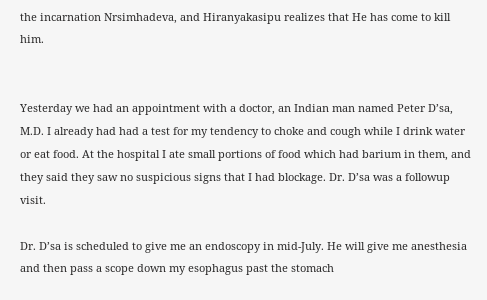the incarnation Nrsimhadeva, and Hiranyakasipu realizes that He has come to kill him.


Yesterday we had an appointment with a doctor, an Indian man named Peter D’sa, M.D. I already had had a test for my tendency to choke and cough while I drink water or eat food. At the hospital I ate small portions of food which had barium in them, and they said they saw no suspicious signs that I had blockage. Dr. D’sa was a followup visit.

Dr. D’sa is scheduled to give me an endoscopy in mid-July. He will give me anesthesia and then pass a scope down my esophagus past the stomach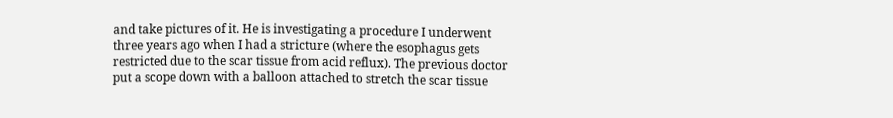and take pictures of it. He is investigating a procedure I underwent three years ago when I had a stricture (where the esophagus gets restricted due to the scar tissue from acid reflux). The previous doctor put a scope down with a balloon attached to stretch the scar tissue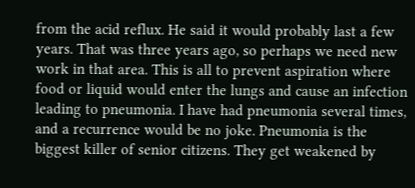from the acid reflux. He said it would probably last a few years. That was three years ago, so perhaps we need new work in that area. This is all to prevent aspiration where food or liquid would enter the lungs and cause an infection leading to pneumonia. I have had pneumonia several times, and a recurrence would be no joke. Pneumonia is the biggest killer of senior citizens. They get weakened by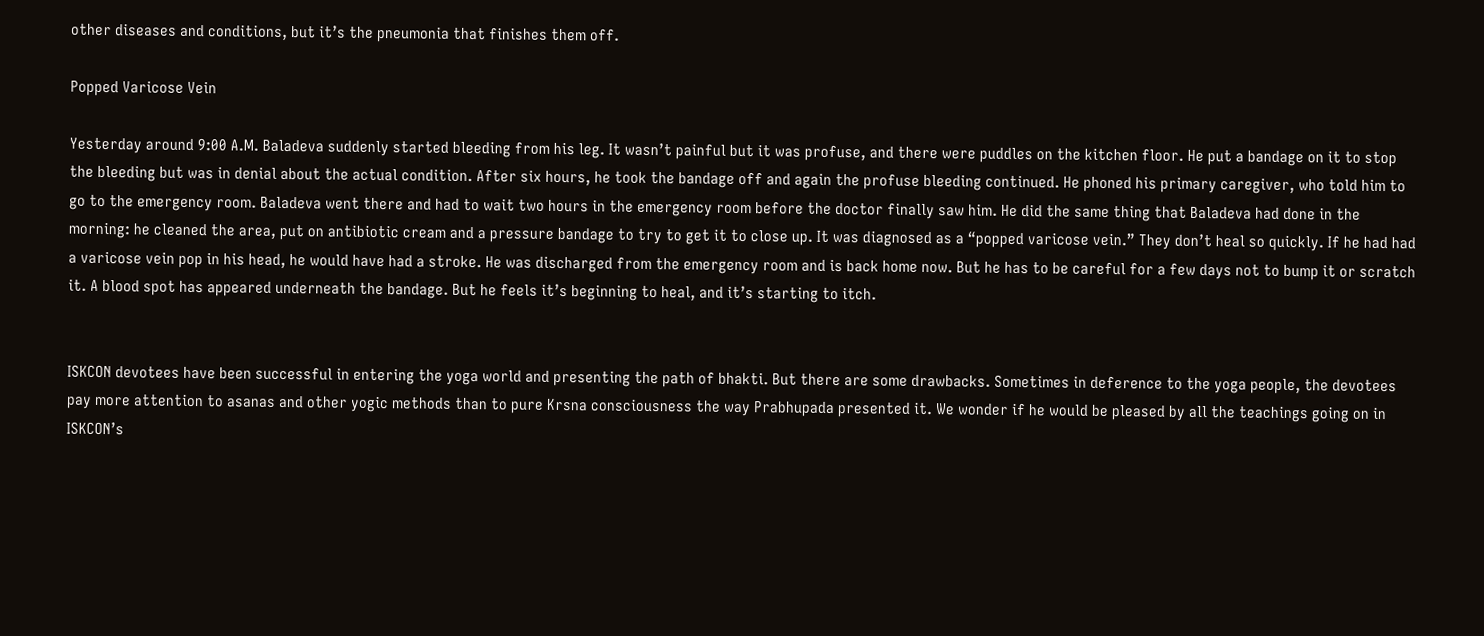other diseases and conditions, but it’s the pneumonia that finishes them off.

Popped Varicose Vein

Yesterday around 9:00 A.M. Baladeva suddenly started bleeding from his leg. It wasn’t painful but it was profuse, and there were puddles on the kitchen floor. He put a bandage on it to stop the bleeding but was in denial about the actual condition. After six hours, he took the bandage off and again the profuse bleeding continued. He phoned his primary caregiver, who told him to go to the emergency room. Baladeva went there and had to wait two hours in the emergency room before the doctor finally saw him. He did the same thing that Baladeva had done in the morning: he cleaned the area, put on antibiotic cream and a pressure bandage to try to get it to close up. It was diagnosed as a “popped varicose vein.” They don’t heal so quickly. If he had had a varicose vein pop in his head, he would have had a stroke. He was discharged from the emergency room and is back home now. But he has to be careful for a few days not to bump it or scratch it. A blood spot has appeared underneath the bandage. But he feels it’s beginning to heal, and it’s starting to itch.


ISKCON devotees have been successful in entering the yoga world and presenting the path of bhakti. But there are some drawbacks. Sometimes in deference to the yoga people, the devotees pay more attention to asanas and other yogic methods than to pure Krsna consciousness the way Prabhupada presented it. We wonder if he would be pleased by all the teachings going on in ISKCON’s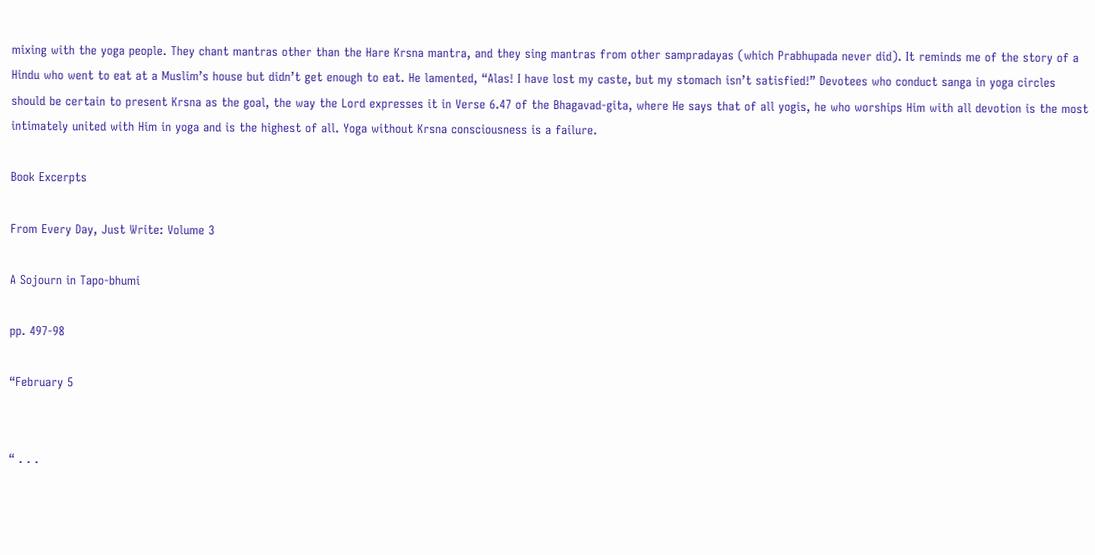mixing with the yoga people. They chant mantras other than the Hare Krsna mantra, and they sing mantras from other sampradayas (which Prabhupada never did). It reminds me of the story of a Hindu who went to eat at a Muslim’s house but didn’t get enough to eat. He lamented, “Alas! I have lost my caste, but my stomach isn’t satisfied!” Devotees who conduct sanga in yoga circles should be certain to present Krsna as the goal, the way the Lord expresses it in Verse 6.47 of the Bhagavad-gita, where He says that of all yogis, he who worships Him with all devotion is the most intimately united with Him in yoga and is the highest of all. Yoga without Krsna consciousness is a failure.

Book Excerpts

From Every Day, Just Write: Volume 3

A Sojourn in Tapo-bhumi

pp. 497-98

“February 5


“ . . .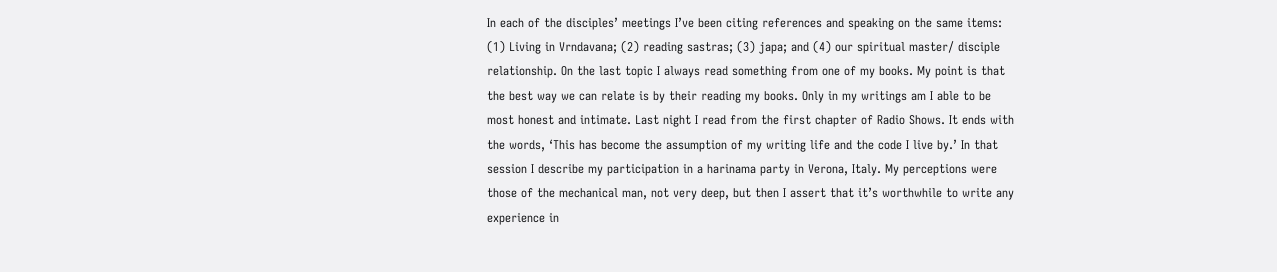In each of the disciples’ meetings I’ve been citing references and speaking on the same items: (1) Living in Vrndavana; (2) reading sastras; (3) japa; and (4) our spiritual master/ disciple relationship. On the last topic I always read something from one of my books. My point is that the best way we can relate is by their reading my books. Only in my writings am I able to be most honest and intimate. Last night I read from the first chapter of Radio Shows. It ends with the words, ‘This has become the assumption of my writing life and the code I live by.’ In that session I describe my participation in a harinama party in Verona, Italy. My perceptions were those of the mechanical man, not very deep, but then I assert that it’s worthwhile to write any experience in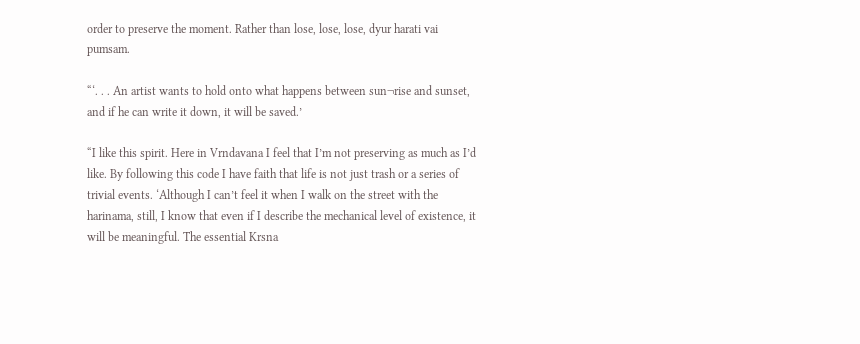order to preserve the moment. Rather than lose, lose, lose, dyur harati vai pumsam.

“‘. . . An artist wants to hold onto what happens between sun¬rise and sunset, and if he can write it down, it will be saved.’

“I like this spirit. Here in Vrndavana I feel that I’m not preserving as much as I’d like. By following this code I have faith that life is not just trash or a series of trivial events. ‘Although I can’t feel it when I walk on the street with the harinama, still, I know that even if I describe the mechanical level of existence, it will be meaningful. The essential Krsna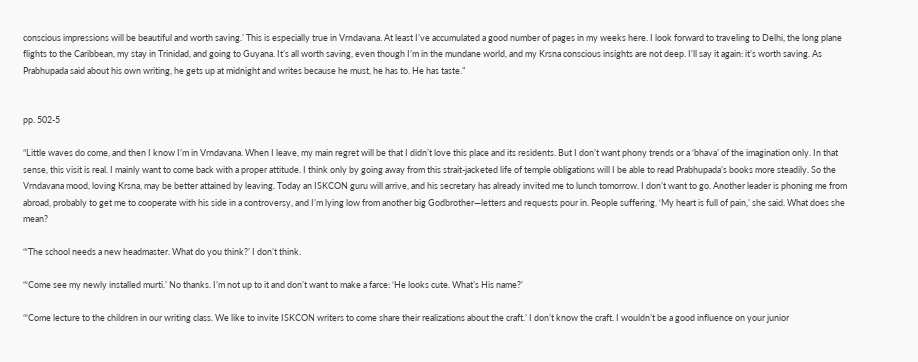conscious impressions will be beautiful and worth saving.’ This is especially true in Vrndavana. At least I’ve accumulated a good number of pages in my weeks here. I look forward to traveling to Delhi, the long plane flights to the Caribbean, my stay in Trinidad, and going to Guyana. It’s all worth saving, even though I’m in the mundane world, and my Krsna conscious insights are not deep. I’ll say it again: it’s worth saving. As Prabhupada said about his own writing, he gets up at midnight and writes because he must, he has to. He has taste.”


pp. 502-5

“Little waves do come, and then I know I’m in Vrndavana. When I leave, my main regret will be that I didn’t love this place and its residents. But I don’t want phony trends or a ‘bhava’ of the imagination only. In that sense, this visit is real. I mainly want to come back with a proper attitude. I think only by going away from this strait-jacketed life of temple obligations will I be able to read Prabhupada’s books more steadily. So the Vrndavana mood, loving Krsna, may be better attained by leaving. Today an ISKCON guru will arrive, and his secretary has already invited me to lunch tomorrow. I don’t want to go. Another leader is phoning me from abroad, probably to get me to cooperate with his side in a controversy, and I’m lying low from another big Godbrother—letters and requests pour in. People suffering. ‘My heart is full of pain,’ she said. What does she mean?

“‘The school needs a new headmaster. What do you think?’ I don’t think.

“‘Come see my newly installed murti.’ No thanks. I’m not up to it and don’t want to make a farce: ‘He looks cute. What’s His name?’

“‘Come lecture to the children in our writing class. We like to invite ISKCON writers to come share their realizations about the craft.’ I don’t know the craft. I wouldn’t be a good influence on your junior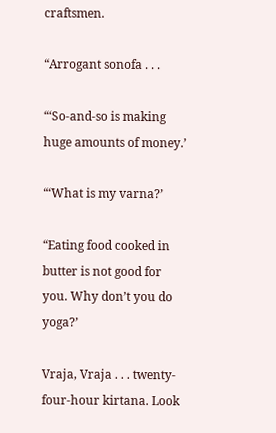craftsmen.

“Arrogant sonofa . . .

“‘So-and-so is making huge amounts of money.’

“‘What is my varna?’

“Eating food cooked in butter is not good for you. Why don’t you do yoga?’

Vraja, Vraja . . . twenty-four-hour kirtana. Look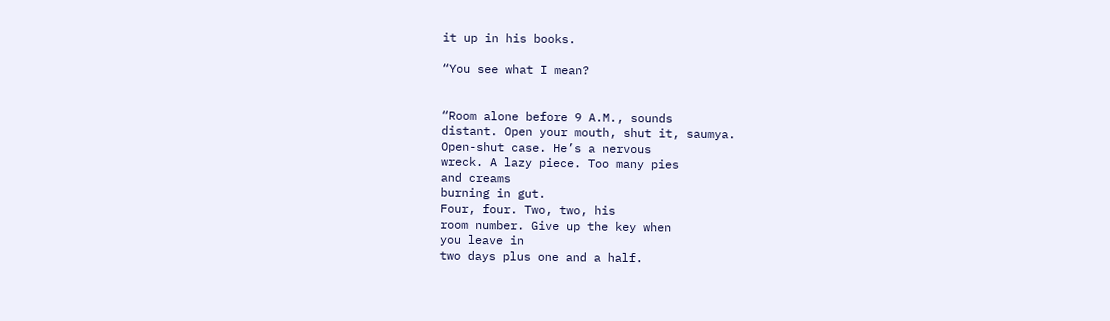it up in his books.

“You see what I mean?


“Room alone before 9 A.M., sounds
distant. Open your mouth, shut it, saumya.
Open-shut case. He’s a nervous
wreck. A lazy piece. Too many pies
and creams
burning in gut.
Four, four. Two, two, his
room number. Give up the key when
you leave in
two days plus one and a half.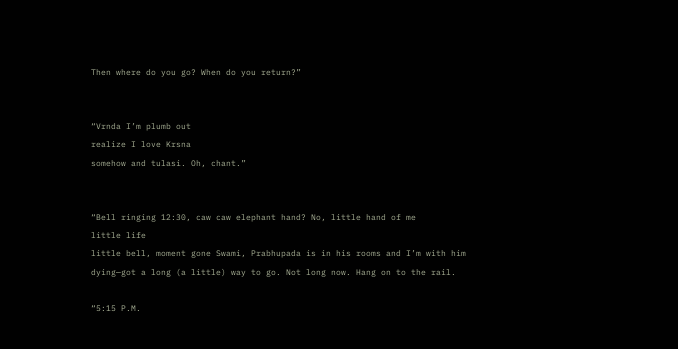Then where do you go? When do you return?”


“Vrnda I’m plumb out
realize I love Krsna
somehow and tulasi. Oh, chant.”


“Bell ringing 12:30, caw caw elephant hand? No, little hand of me
little life
little bell, moment gone Swami, Prabhupada is in his rooms and I’m with him dying—got a long (a little) way to go. Not long now. Hang on to the rail.

“5:15 P.M.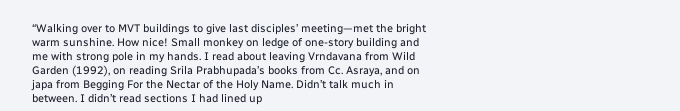“Walking over to MVT buildings to give last disciples’ meeting—met the bright warm sunshine. How nice! Small monkey on ledge of one-story building and me with strong pole in my hands. I read about leaving Vrndavana from Wild Garden (1992), on reading Srila Prabhupada’s books from Cc. Asraya, and on japa from Begging For the Nectar of the Holy Name. Didn’t talk much in between. I didn’t read sections I had lined up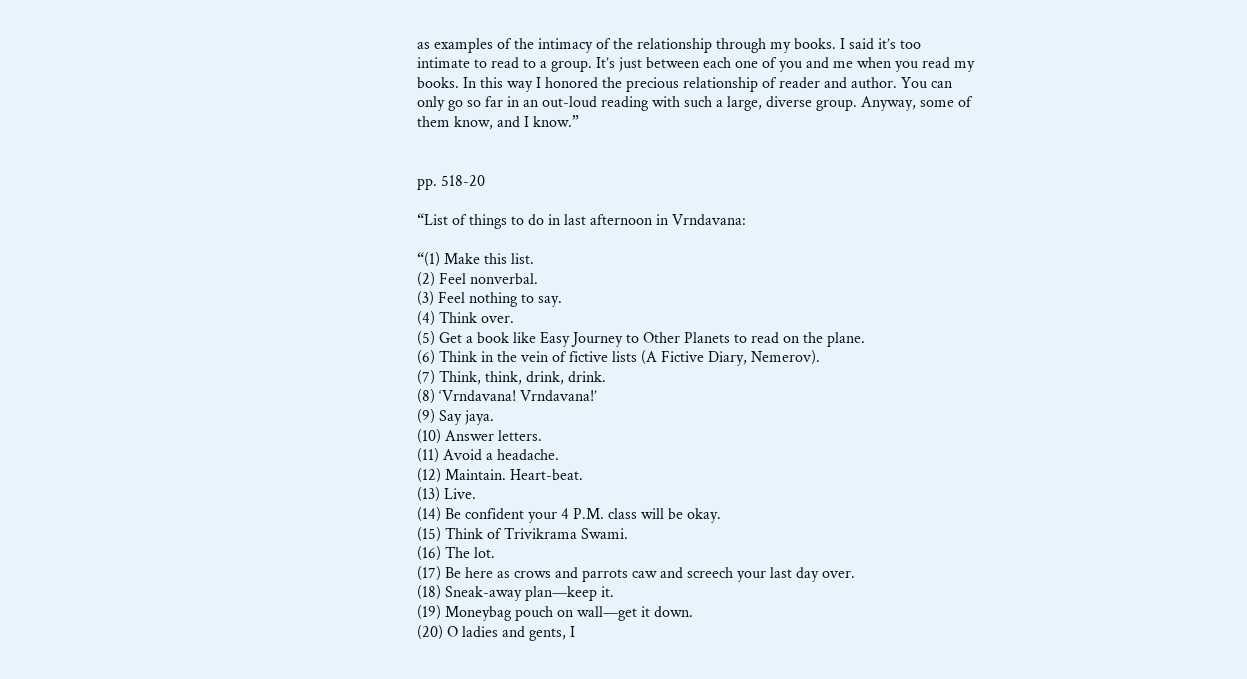as examples of the intimacy of the relationship through my books. I said it’s too intimate to read to a group. It’s just between each one of you and me when you read my books. In this way I honored the precious relationship of reader and author. You can only go so far in an out-loud reading with such a large, diverse group. Anyway, some of them know, and I know.”


pp. 518-20

“List of things to do in last afternoon in Vrndavana:

“(1) Make this list.
(2) Feel nonverbal.
(3) Feel nothing to say.
(4) Think over.
(5) Get a book like Easy Journey to Other Planets to read on the plane.
(6) Think in the vein of fictive lists (A Fictive Diary, Nemerov).
(7) Think, think, drink, drink.
(8) ‘Vrndavana! Vrndavana!’
(9) Say jaya.
(10) Answer letters.
(11) Avoid a headache.
(12) Maintain. Heart-beat.
(13) Live.
(14) Be confident your 4 P.M. class will be okay.
(15) Think of Trivikrama Swami.
(16) The lot.
(17) Be here as crows and parrots caw and screech your last day over.
(18) Sneak-away plan—keep it.
(19) Moneybag pouch on wall—get it down.
(20) O ladies and gents, I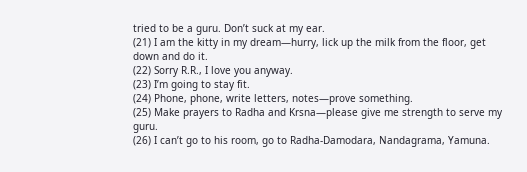tried to be a guru. Don’t suck at my ear.
(21) I am the kitty in my dream—hurry, lick up the milk from the floor, get down and do it.
(22) Sorry R.R., I love you anyway.
(23) I’m going to stay fit.
(24) Phone, phone, write letters, notes—prove something.
(25) Make prayers to Radha and Krsna—please give me strength to serve my guru.
(26) I can’t go to his room, go to Radha-Damodara, Nandagrama, Yamuna.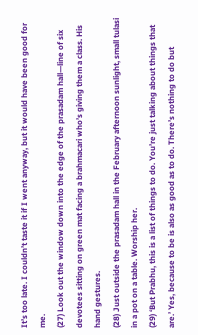It’s too late. I couldn’t taste it if I went anyway, but it would have been good for me.
(27) Look out the window down into the edge of the prasadam hall—line of six devotees sitting on green mat facing a brahmacari who’s giving them a class. His hand gestures.
(28) Just outside the prasadam hall in the February afternoon sunlight, small tulasi in a pot on a table. Worship her.
(29) ‘But Prabhu, this is a list of things to do. You’re just talking about things that are.’ Yes, because to be is also as good as to do. There’s nothing to do but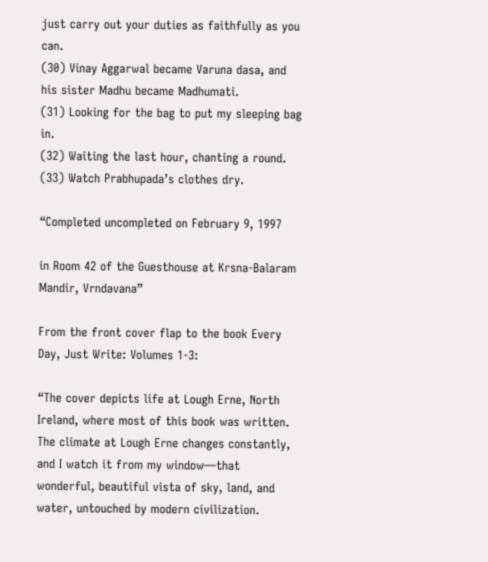just carry out your duties as faithfully as you can.
(30) Vinay Aggarwal became Varuna dasa, and his sister Madhu became Madhumati.
(31) Looking for the bag to put my sleeping bag in.
(32) Waiting the last hour, chanting a round.
(33) Watch Prabhupada’s clothes dry.

“Completed uncompleted on February 9, 1997

in Room 42 of the Guesthouse at Krsna-Balaram Mandir, Vrndavana”

From the front cover flap to the book Every Day, Just Write: Volumes 1-3:

“The cover depicts life at Lough Erne, North Ireland, where most of this book was written. The climate at Lough Erne changes constantly, and I watch it from my window—that wonderful, beautiful vista of sky, land, and water, untouched by modern civilization.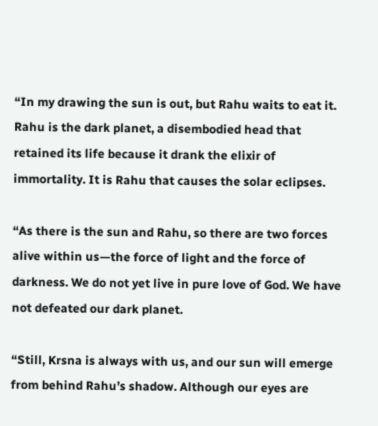“In my drawing the sun is out, but Rahu waits to eat it. Rahu is the dark planet, a disembodied head that retained its life because it drank the elixir of immortality. It is Rahu that causes the solar eclipses.

“As there is the sun and Rahu, so there are two forces alive within us—the force of light and the force of darkness. We do not yet live in pure love of God. We have not defeated our dark planet.

“Still, Krsna is always with us, and our sun will emerge from behind Rahu’s shadow. Although our eyes are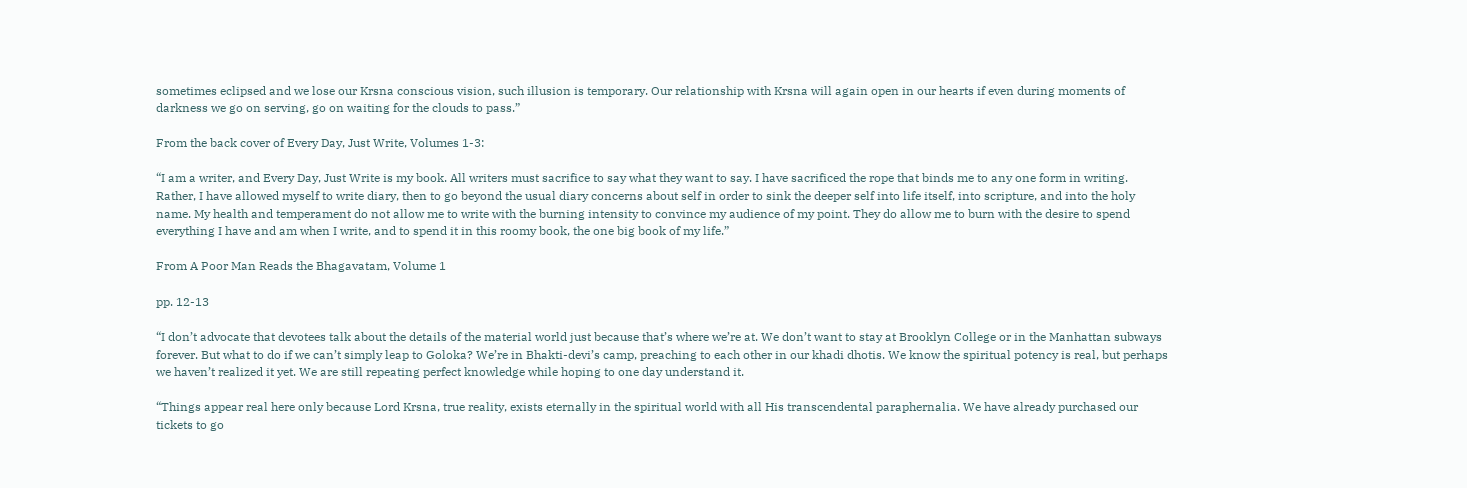sometimes eclipsed and we lose our Krsna conscious vision, such illusion is temporary. Our relationship with Krsna will again open in our hearts if even during moments of darkness we go on serving, go on waiting for the clouds to pass.”

From the back cover of Every Day, Just Write, Volumes 1-3:

“I am a writer, and Every Day, Just Write is my book. All writers must sacrifice to say what they want to say. I have sacrificed the rope that binds me to any one form in writing. Rather, I have allowed myself to write diary, then to go beyond the usual diary concerns about self in order to sink the deeper self into life itself, into scripture, and into the holy name. My health and temperament do not allow me to write with the burning intensity to convince my audience of my point. They do allow me to burn with the desire to spend everything I have and am when I write, and to spend it in this roomy book, the one big book of my life.”

From A Poor Man Reads the Bhagavatam, Volume 1

pp. 12-13

“I don’t advocate that devotees talk about the details of the material world just because that’s where we’re at. We don’t want to stay at Brooklyn College or in the Manhattan subways forever. But what to do if we can’t simply leap to Goloka? We’re in Bhakti-devi’s camp, preaching to each other in our khadi dhotis. We know the spiritual potency is real, but perhaps we haven’t realized it yet. We are still repeating perfect knowledge while hoping to one day understand it.

“Things appear real here only because Lord Krsna, true reality, exists eternally in the spiritual world with all His transcendental paraphernalia. We have already purchased our tickets to go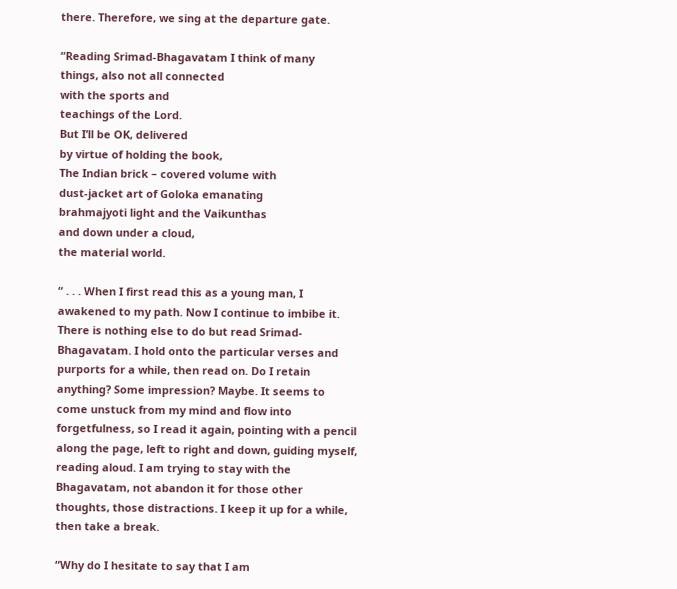there. Therefore, we sing at the departure gate.

“Reading Srimad-Bhagavatam I think of many
things, also not all connected
with the sports and
teachings of the Lord.
But I’ll be OK, delivered
by virtue of holding the book,
The Indian brick – covered volume with
dust-jacket art of Goloka emanating
brahmajyoti light and the Vaikunthas
and down under a cloud,
the material world.

“ . . . When I first read this as a young man, I awakened to my path. Now I continue to imbibe it. There is nothing else to do but read Srimad-Bhagavatam. I hold onto the particular verses and purports for a while, then read on. Do I retain anything? Some impression? Maybe. It seems to come unstuck from my mind and flow into forgetfulness, so I read it again, pointing with a pencil along the page, left to right and down, guiding myself, reading aloud. I am trying to stay with the Bhagavatam, not abandon it for those other thoughts, those distractions. I keep it up for a while, then take a break.

“Why do I hesitate to say that I am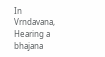In Vrndavana,
Hearing a bhajana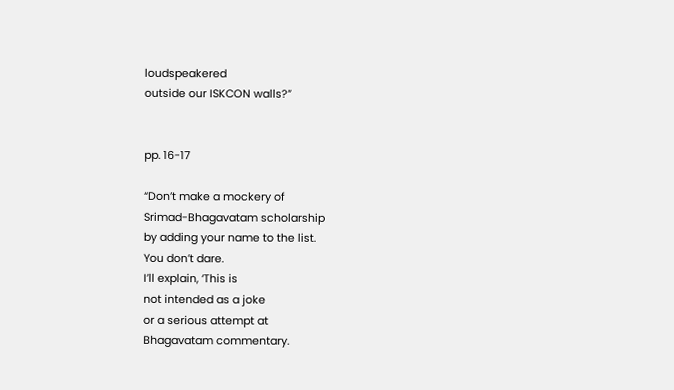loudspeakered
outside our ISKCON walls?”


pp. 16-17

“Don’t make a mockery of
Srimad-Bhagavatam scholarship
by adding your name to the list.
You don’t dare.
I’ll explain, ‘This is
not intended as a joke
or a serious attempt at
Bhagavatam commentary.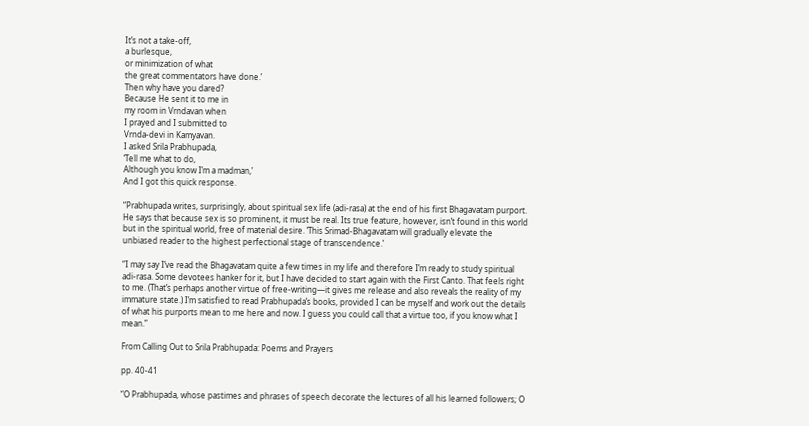It’s not a take-off,
a burlesque,
or minimization of what
the great commentators have done.’
Then why have you dared?
Because He sent it to me in
my room in Vrndavan when
I prayed and I submitted to
Vrnda-devi in Kamyavan.
I asked Srila Prabhupada,
‘Tell me what to do,
Although you know I’m a madman,’
And I got this quick response.

“Prabhupada writes, surprisingly, about spiritual sex life (adi-rasa) at the end of his first Bhagavatam purport. He says that because sex is so prominent, it must be real. Its true feature, however, isn’t found in this world but in the spiritual world, free of material desire. ‘This Srimad-Bhagavatam will gradually elevate the unbiased reader to the highest perfectional stage of transcendence.’

“I may say I’ve read the Bhagavatam quite a few times in my life and therefore I’m ready to study spiritual adi-rasa. Some devotees hanker for it, but I have decided to start again with the First Canto. That feels right to me. (That’s perhaps another virtue of free-writing—it gives me release and also reveals the reality of my immature state.) I’m satisfied to read Prabhupada’s books, provided I can be myself and work out the details of what his purports mean to me here and now. I guess you could call that a virtue too, if you know what I mean.”

From Calling Out to Srila Prabhupada: Poems and Prayers

pp. 40-41

“O Prabhupada, whose pastimes and phrases of speech decorate the lectures of all his learned followers; O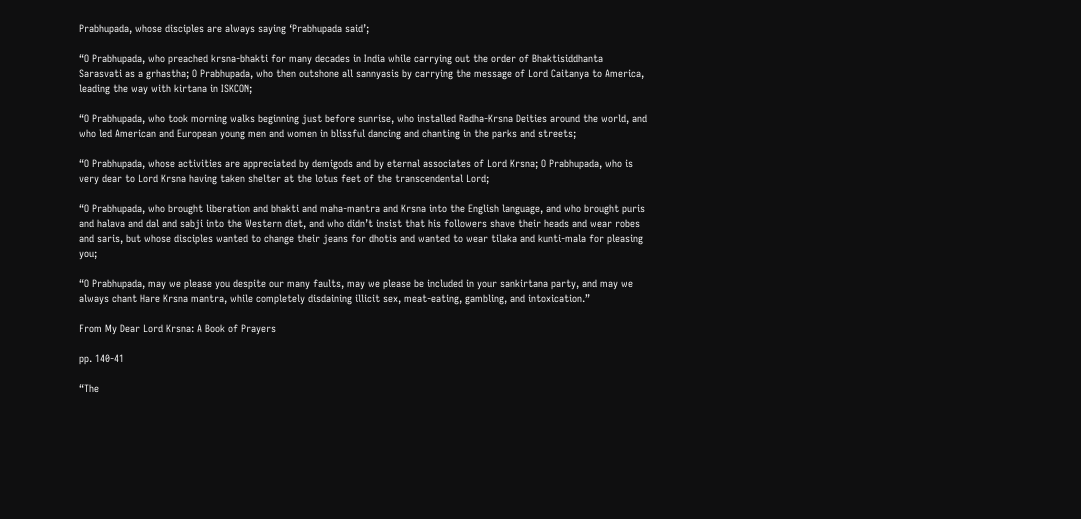Prabhupada, whose disciples are always saying ‘Prabhupada said’;

“O Prabhupada, who preached krsna-bhakti for many decades in India while carrying out the order of Bhaktisiddhanta Sarasvati as a grhastha; O Prabhupada, who then outshone all sannyasis by carrying the message of Lord Caitanya to America, leading the way with kirtana in ISKCON;

“O Prabhupada, who took morning walks beginning just before sunrise, who installed Radha-Krsna Deities around the world, and who led American and European young men and women in blissful dancing and chanting in the parks and streets;

“O Prabhupada, whose activities are appreciated by demigods and by eternal associates of Lord Krsna; O Prabhupada, who is very dear to Lord Krsna having taken shelter at the lotus feet of the transcendental Lord;

“O Prabhupada, who brought liberation and bhakti and maha-mantra and Krsna into the English language, and who brought puris and halava and dal and sabji into the Western diet, and who didn’t insist that his followers shave their heads and wear robes and saris, but whose disciples wanted to change their jeans for dhotis and wanted to wear tilaka and kunti-mala for pleasing you;

“O Prabhupada, may we please you despite our many faults, may we please be included in your sankirtana party, and may we always chant Hare Krsna mantra, while completely disdaining illicit sex, meat-eating, gambling, and intoxication.”

From My Dear Lord Krsna: A Book of Prayers

pp. 140-41

“The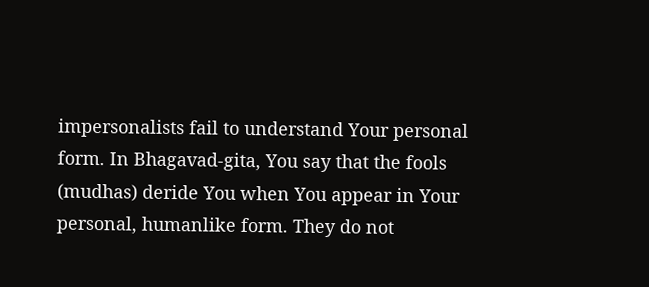impersonalists fail to understand Your personal form. In Bhagavad-gita, You say that the fools (mudhas) deride You when You appear in Your personal, humanlike form. They do not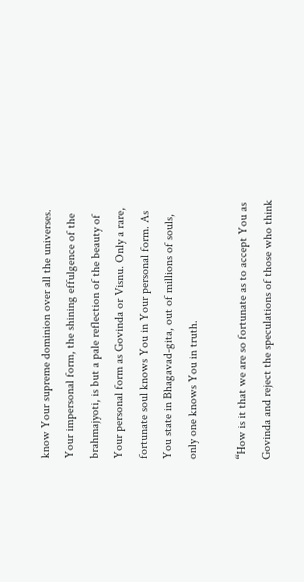know Your supreme dominion over all the universes. Your impersonal form, the shining effulgence of the brahmajyoti, is but a pale reflection of the beauty of Your personal form as Govinda or Visnu. Only a rare, fortunate soul knows You in Your personal form. As You state in Bhagavad-gita, out of millions of souls, only one knows You in truth.

“How is it that we are so fortunate as to accept You as Govinda and reject the speculations of those who think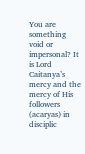You are something void or impersonal? It is Lord Caitanya’s mercy and the mercy of His followers (acaryas) in disciplic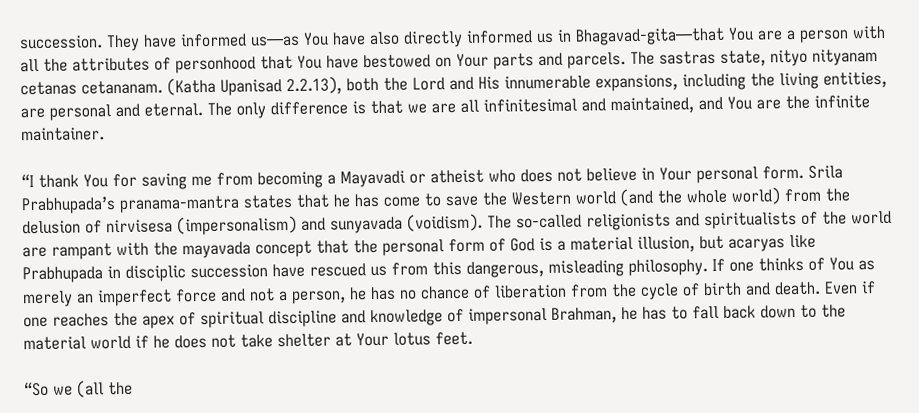succession. They have informed us—as You have also directly informed us in Bhagavad-gita—that You are a person with all the attributes of personhood that You have bestowed on Your parts and parcels. The sastras state, nityo nityanam cetanas cetananam. (Katha Upanisad 2.2.13), both the Lord and His innumerable expansions, including the living entities, are personal and eternal. The only difference is that we are all infinitesimal and maintained, and You are the infinite maintainer.

“I thank You for saving me from becoming a Mayavadi or atheist who does not believe in Your personal form. Srila Prabhupada’s pranama-mantra states that he has come to save the Western world (and the whole world) from the delusion of nirvisesa (impersonalism) and sunyavada (voidism). The so-called religionists and spiritualists of the world are rampant with the mayavada concept that the personal form of God is a material illusion, but acaryas like Prabhupada in disciplic succession have rescued us from this dangerous, misleading philosophy. If one thinks of You as merely an imperfect force and not a person, he has no chance of liberation from the cycle of birth and death. Even if one reaches the apex of spiritual discipline and knowledge of impersonal Brahman, he has to fall back down to the material world if he does not take shelter at Your lotus feet.

“So we (all the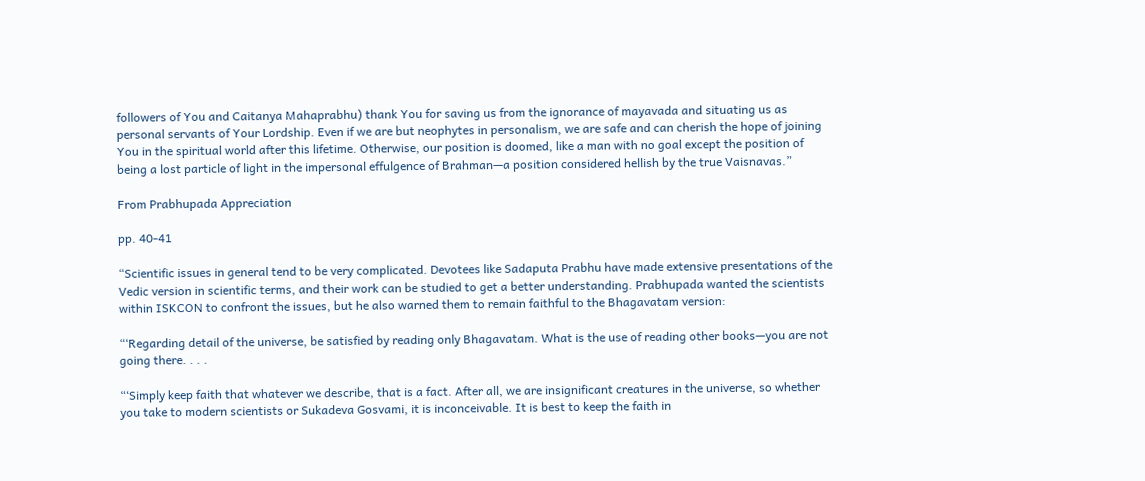followers of You and Caitanya Mahaprabhu) thank You for saving us from the ignorance of mayavada and situating us as personal servants of Your Lordship. Even if we are but neophytes in personalism, we are safe and can cherish the hope of joining You in the spiritual world after this lifetime. Otherwise, our position is doomed, like a man with no goal except the position of being a lost particle of light in the impersonal effulgence of Brahman—a position considered hellish by the true Vaisnavas.”

From Prabhupada Appreciation

pp. 40-41

“Scientific issues in general tend to be very complicated. Devotees like Sadaputa Prabhu have made extensive presentations of the Vedic version in scientific terms, and their work can be studied to get a better understanding. Prabhupada wanted the scientists within ISKCON to confront the issues, but he also warned them to remain faithful to the Bhagavatam version:

“‘Regarding detail of the universe, be satisfied by reading only Bhagavatam. What is the use of reading other books—you are not going there. . . .

“‘Simply keep faith that whatever we describe, that is a fact. After all, we are insignificant creatures in the universe, so whether you take to modern scientists or Sukadeva Gosvami, it is inconceivable. It is best to keep the faith in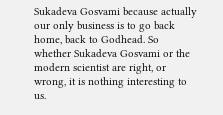Sukadeva Gosvami because actually our only business is to go back home, back to Godhead. So whether Sukadeva Gosvami or the modern scientist are right, or wrong, it is nothing interesting to us.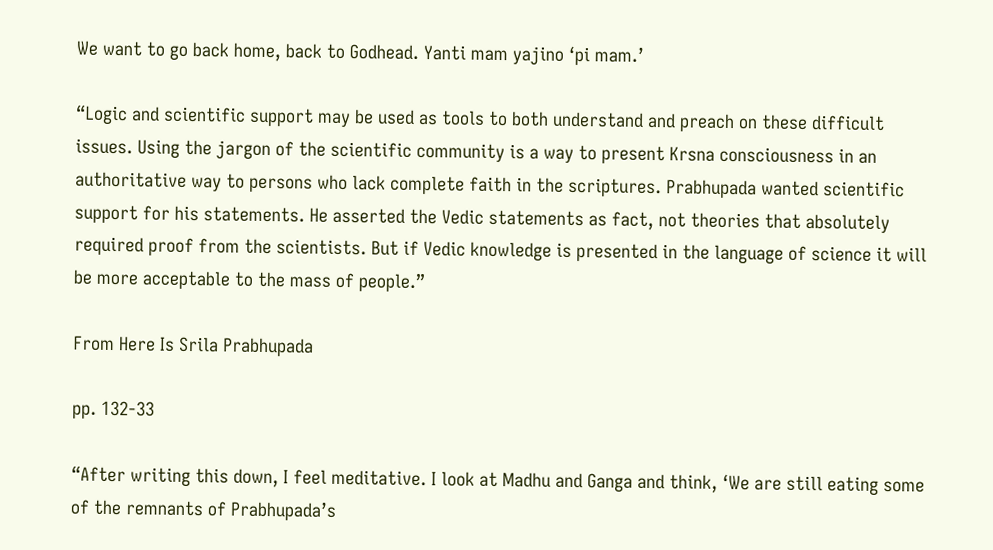We want to go back home, back to Godhead. Yanti mam yajino ‘pi mam.’

“Logic and scientific support may be used as tools to both understand and preach on these difficult issues. Using the jargon of the scientific community is a way to present Krsna consciousness in an authoritative way to persons who lack complete faith in the scriptures. Prabhupada wanted scientific support for his statements. He asserted the Vedic statements as fact, not theories that absolutely required proof from the scientists. But if Vedic knowledge is presented in the language of science it will be more acceptable to the mass of people.”

From Here Is Srila Prabhupada

pp. 132-33

“After writing this down, I feel meditative. I look at Madhu and Ganga and think, ‘We are still eating some of the remnants of Prabhupada’s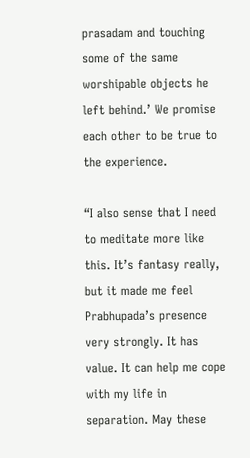prasadam and touching some of the same worshipable objects he left behind.’ We promise each other to be true to the experience.

“I also sense that I need to meditate more like this. It’s fantasy really, but it made me feel Prabhupada’s presence very strongly. It has value. It can help me cope with my life in separation. May these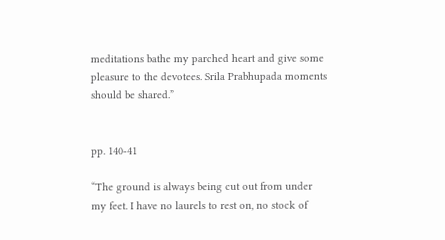meditations bathe my parched heart and give some pleasure to the devotees. Srila Prabhupada moments should be shared.”


pp. 140-41

“The ground is always being cut out from under my feet. I have no laurels to rest on, no stock of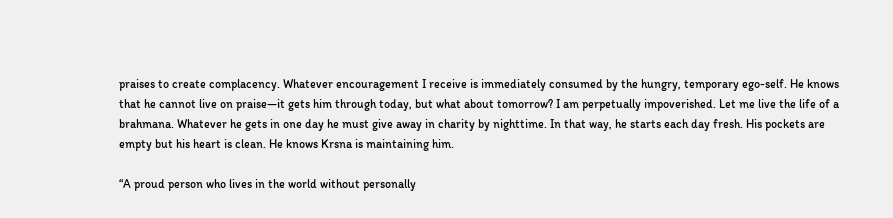praises to create complacency. Whatever encouragement I receive is immediately consumed by the hungry, temporary ego-self. He knows that he cannot live on praise—it gets him through today, but what about tomorrow? I am perpetually impoverished. Let me live the life of a brahmana. Whatever he gets in one day he must give away in charity by nighttime. In that way, he starts each day fresh. His pockets are empty but his heart is clean. He knows Krsna is maintaining him.

“A proud person who lives in the world without personally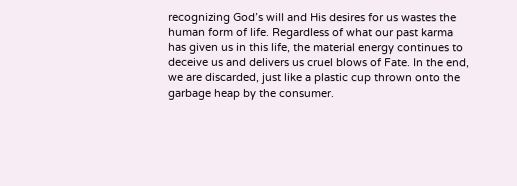recognizing God’s will and His desires for us wastes the human form of life. Regardless of what our past karma has given us in this life, the material energy continues to deceive us and delivers us cruel blows of Fate. In the end, we are discarded, just like a plastic cup thrown onto the garbage heap by the consumer.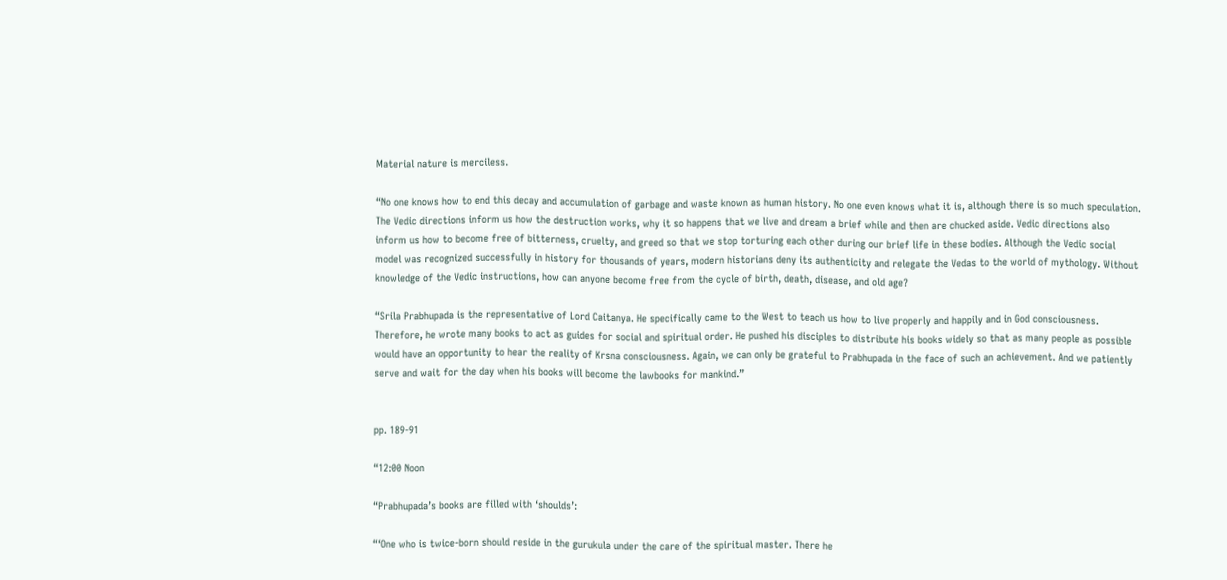Material nature is merciless.

“No one knows how to end this decay and accumulation of garbage and waste known as human history. No one even knows what it is, although there is so much speculation. The Vedic directions inform us how the destruction works, why it so happens that we live and dream a brief while and then are chucked aside. Vedic directions also inform us how to become free of bitterness, cruelty, and greed so that we stop torturing each other during our brief life in these bodies. Although the Vedic social model was recognized successfully in history for thousands of years, modern historians deny its authenticity and relegate the Vedas to the world of mythology. Without knowledge of the Vedic instructions, how can anyone become free from the cycle of birth, death, disease, and old age?

“Srila Prabhupada is the representative of Lord Caitanya. He specifically came to the West to teach us how to live properly and happily and in God consciousness. Therefore, he wrote many books to act as guides for social and spiritual order. He pushed his disciples to distribute his books widely so that as many people as possible would have an opportunity to hear the reality of Krsna consciousness. Again, we can only be grateful to Prabhupada in the face of such an achievement. And we patiently serve and wait for the day when his books will become the lawbooks for mankind.”


pp. 189-91

“12:00 Noon

“Prabhupada’s books are filled with ‘shoulds’:

“‘One who is twice-born should reside in the gurukula under the care of the spiritual master. There he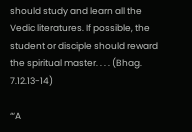should study and learn all the Vedic literatures. If possible, the student or disciple should reward the spiritual master. . . . (Bhag. 7.12.13-14)

“‘A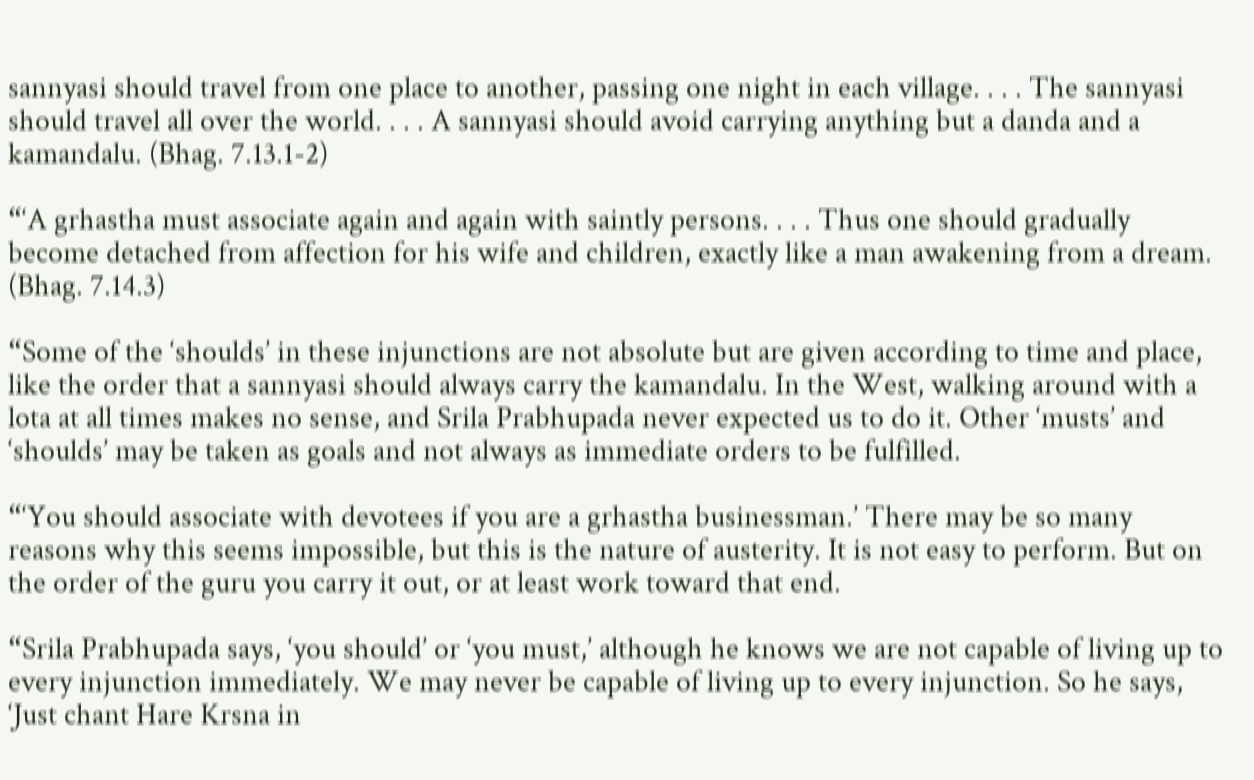sannyasi should travel from one place to another, passing one night in each village. . . . The sannyasi should travel all over the world. . . . A sannyasi should avoid carrying anything but a danda and a kamandalu. (Bhag. 7.13.1-2)

“‘A grhastha must associate again and again with saintly persons. . . . Thus one should gradually become detached from affection for his wife and children, exactly like a man awakening from a dream. (Bhag. 7.14.3)

“Some of the ‘shoulds’ in these injunctions are not absolute but are given according to time and place, like the order that a sannyasi should always carry the kamandalu. In the West, walking around with a lota at all times makes no sense, and Srila Prabhupada never expected us to do it. Other ‘musts’ and ‘shoulds’ may be taken as goals and not always as immediate orders to be fulfilled.

“‘You should associate with devotees if you are a grhastha businessman.’ There may be so many reasons why this seems impossible, but this is the nature of austerity. It is not easy to perform. But on the order of the guru you carry it out, or at least work toward that end.

“Srila Prabhupada says, ‘you should’ or ‘you must,’ although he knows we are not capable of living up to every injunction immediately. We may never be capable of living up to every injunction. So he says, ‘Just chant Hare Krsna in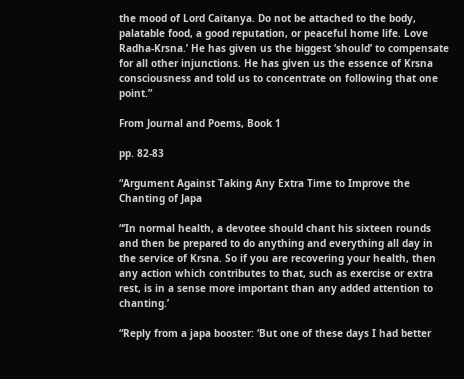the mood of Lord Caitanya. Do not be attached to the body, palatable food, a good reputation, or peaceful home life. Love Radha-Krsna.’ He has given us the biggest ‘should’ to compensate for all other injunctions. He has given us the essence of Krsna consciousness and told us to concentrate on following that one point.”

From Journal and Poems, Book 1

pp. 82-83

“Argument Against Taking Any Extra Time to Improve the Chanting of Japa

“‘In normal health, a devotee should chant his sixteen rounds and then be prepared to do anything and everything all day in the service of Krsna. So if you are recovering your health, then any action which contributes to that, such as exercise or extra rest, is in a sense more important than any added attention to chanting.’

“Reply from a japa booster: ‘But one of these days I had better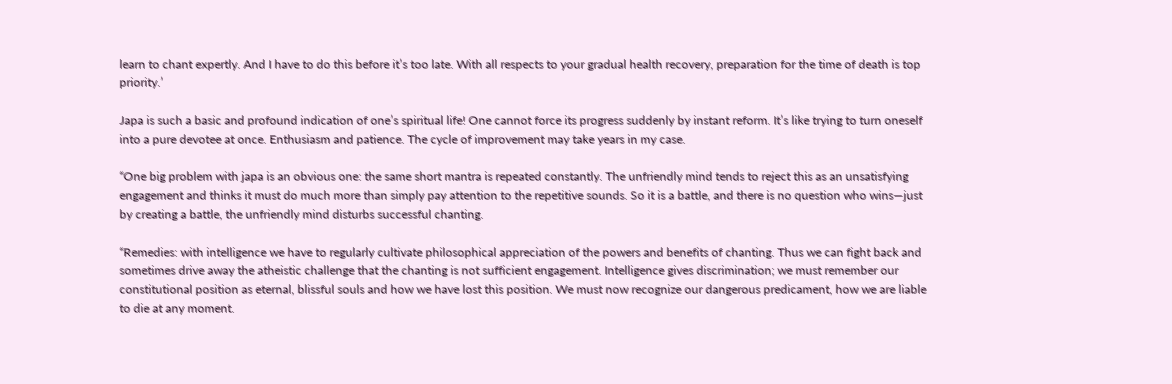learn to chant expertly. And I have to do this before it’s too late. With all respects to your gradual health recovery, preparation for the time of death is top priority.’

Japa is such a basic and profound indication of one’s spiritual life! One cannot force its progress suddenly by instant reform. It’s like trying to turn oneself into a pure devotee at once. Enthusiasm and patience. The cycle of improvement may take years in my case.

“One big problem with japa is an obvious one: the same short mantra is repeated constantly. The unfriendly mind tends to reject this as an unsatisfying engagement and thinks it must do much more than simply pay attention to the repetitive sounds. So it is a battle, and there is no question who wins—just by creating a battle, the unfriendly mind disturbs successful chanting.

“Remedies: with intelligence we have to regularly cultivate philosophical appreciation of the powers and benefits of chanting. Thus we can fight back and sometimes drive away the atheistic challenge that the chanting is not sufficient engagement. Intelligence gives discrimination; we must remember our constitutional position as eternal, blissful souls and how we have lost this position. We must now recognize our dangerous predicament, how we are liable to die at any moment.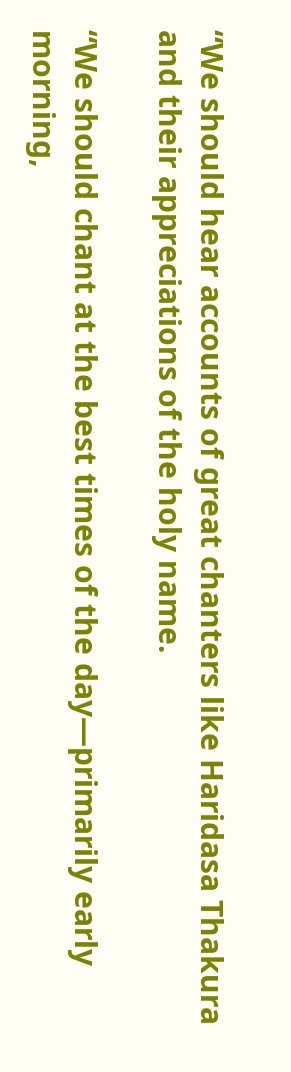“We should hear accounts of great chanters like Haridasa Thakura and their appreciations of the holy name.

“We should chant at the best times of the day—primarily early morning,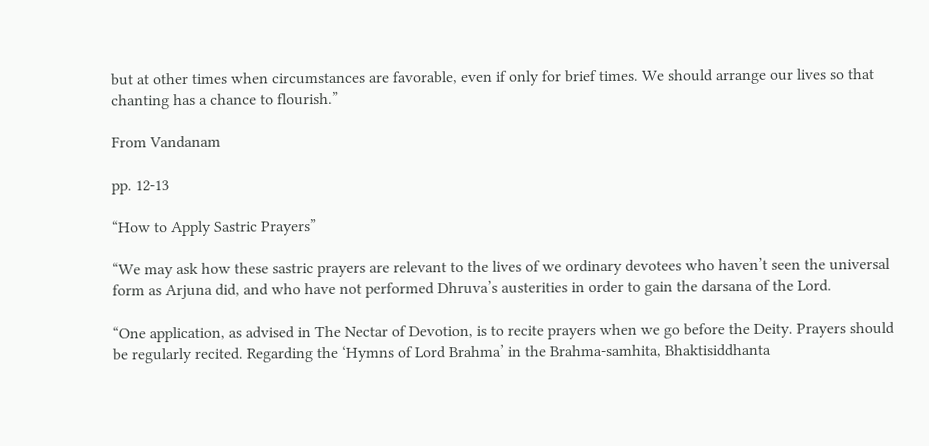but at other times when circumstances are favorable, even if only for brief times. We should arrange our lives so that chanting has a chance to flourish.”

From Vandanam

pp. 12-13

“How to Apply Sastric Prayers”

“We may ask how these sastric prayers are relevant to the lives of we ordinary devotees who haven’t seen the universal form as Arjuna did, and who have not performed Dhruva’s austerities in order to gain the darsana of the Lord.

“One application, as advised in The Nectar of Devotion, is to recite prayers when we go before the Deity. Prayers should be regularly recited. Regarding the ‘Hymns of Lord Brahma’ in the Brahma-samhita, Bhaktisiddhanta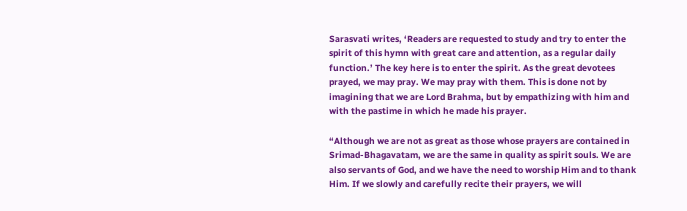Sarasvati writes, ‘Readers are requested to study and try to enter the spirit of this hymn with great care and attention, as a regular daily function.’ The key here is to enter the spirit. As the great devotees prayed, we may pray. We may pray with them. This is done not by imagining that we are Lord Brahma, but by empathizing with him and with the pastime in which he made his prayer.

“Although we are not as great as those whose prayers are contained in Srimad-Bhagavatam, we are the same in quality as spirit souls. We are also servants of God, and we have the need to worship Him and to thank Him. If we slowly and carefully recite their prayers, we will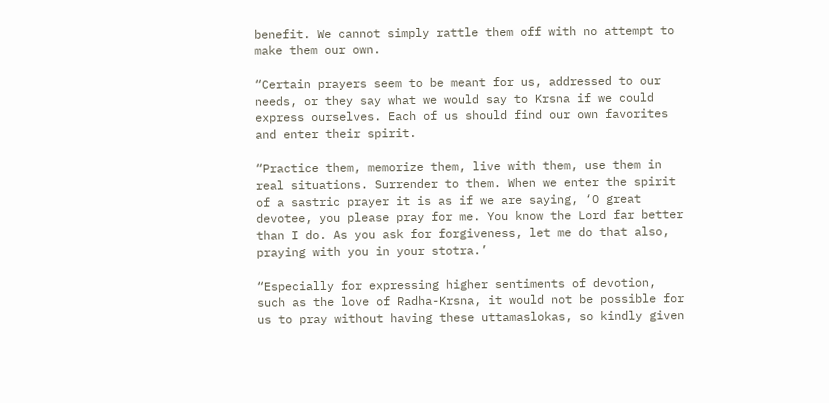benefit. We cannot simply rattle them off with no attempt to make them our own.

“Certain prayers seem to be meant for us, addressed to our needs, or they say what we would say to Krsna if we could express ourselves. Each of us should find our own favorites and enter their spirit.

“Practice them, memorize them, live with them, use them in real situations. Surrender to them. When we enter the spirit of a sastric prayer it is as if we are saying, ‘O great devotee, you please pray for me. You know the Lord far better than I do. As you ask for forgiveness, let me do that also, praying with you in your stotra.’

“Especially for expressing higher sentiments of devotion, such as the love of Radha-Krsna, it would not be possible for us to pray without having these uttamaslokas, so kindly given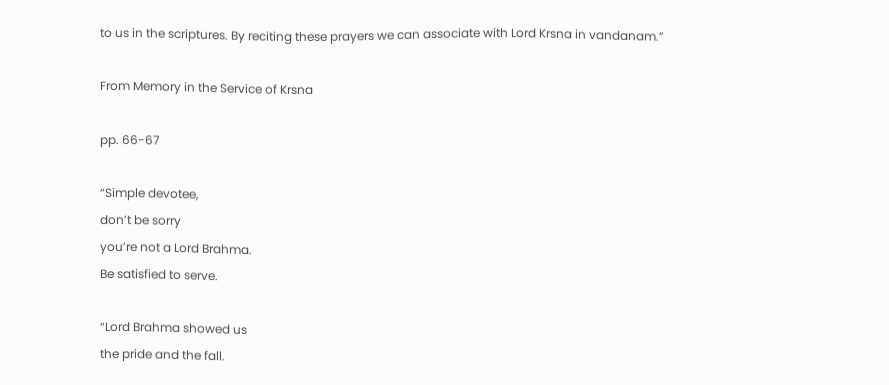to us in the scriptures. By reciting these prayers we can associate with Lord Krsna in vandanam.”

From Memory in the Service of Krsna

pp. 66-67

“Simple devotee,
don’t be sorry
you’re not a Lord Brahma.
Be satisfied to serve.

“Lord Brahma showed us
the pride and the fall.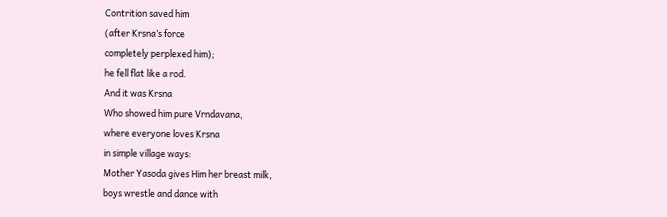Contrition saved him
(after Krsna’s force
completely perplexed him);
he fell flat like a rod.
And it was Krsna
Who showed him pure Vrndavana,
where everyone loves Krsna
in simple village ways:
Mother Yasoda gives Him her breast milk,
boys wrestle and dance with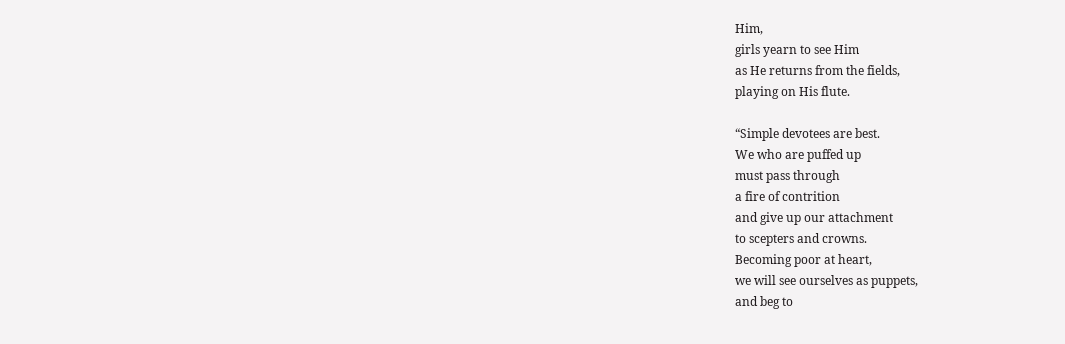Him,
girls yearn to see Him
as He returns from the fields,
playing on His flute.

“Simple devotees are best.
We who are puffed up
must pass through
a fire of contrition
and give up our attachment
to scepters and crowns.
Becoming poor at heart,
we will see ourselves as puppets,
and beg to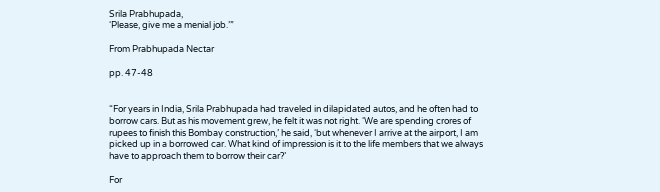Srila Prabhupada,
‘Please, give me a menial job.’”

From Prabhupada Nectar

pp. 47-48


“For years in India, Srila Prabhupada had traveled in dilapidated autos, and he often had to borrow cars. But as his movement grew, he felt it was not right. ‘We are spending crores of rupees to finish this Bombay construction,’ he said, ‘but whenever I arrive at the airport, I am picked up in a borrowed car. What kind of impression is it to the life members that we always have to approach them to borrow their car?’

For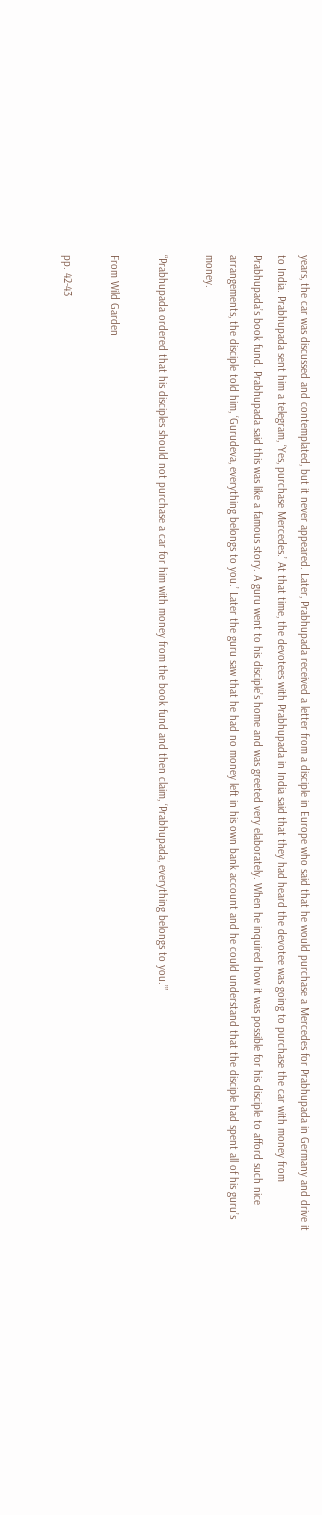years, the car was discussed and contemplated, but it never appeared. Later, Prabhupada received a letter from a disciple in Europe who said that he would purchase a Mercedes for Prabhupada in Germany and drive it to India. Prabhupada sent him a telegram, ‘Yes, purchase Mercedes.’ At that time, the devotees with Prabhupada in India said that they had heard the devotee was going to purchase the car with money from Prabhupada’s book fund. Prabhupada said this was like a famous story. A guru went to his disciple’s home and was greeted very elaborately. When he inquired how it was possible for his disciple to afford such nice arrangements, the disciple told him, ‘Gurudeva, everything belongs to you.’ Later the guru saw that he had no money left in his own bank account and he could understand that the disciple had spent all of his guru’s money.

“Prabhupada ordered that his disciples should not purchase a car for him with money from the book fund and then claim, ‘Prabhupada, everything belongs to you.’”

From Wild Garden

pp. 42-43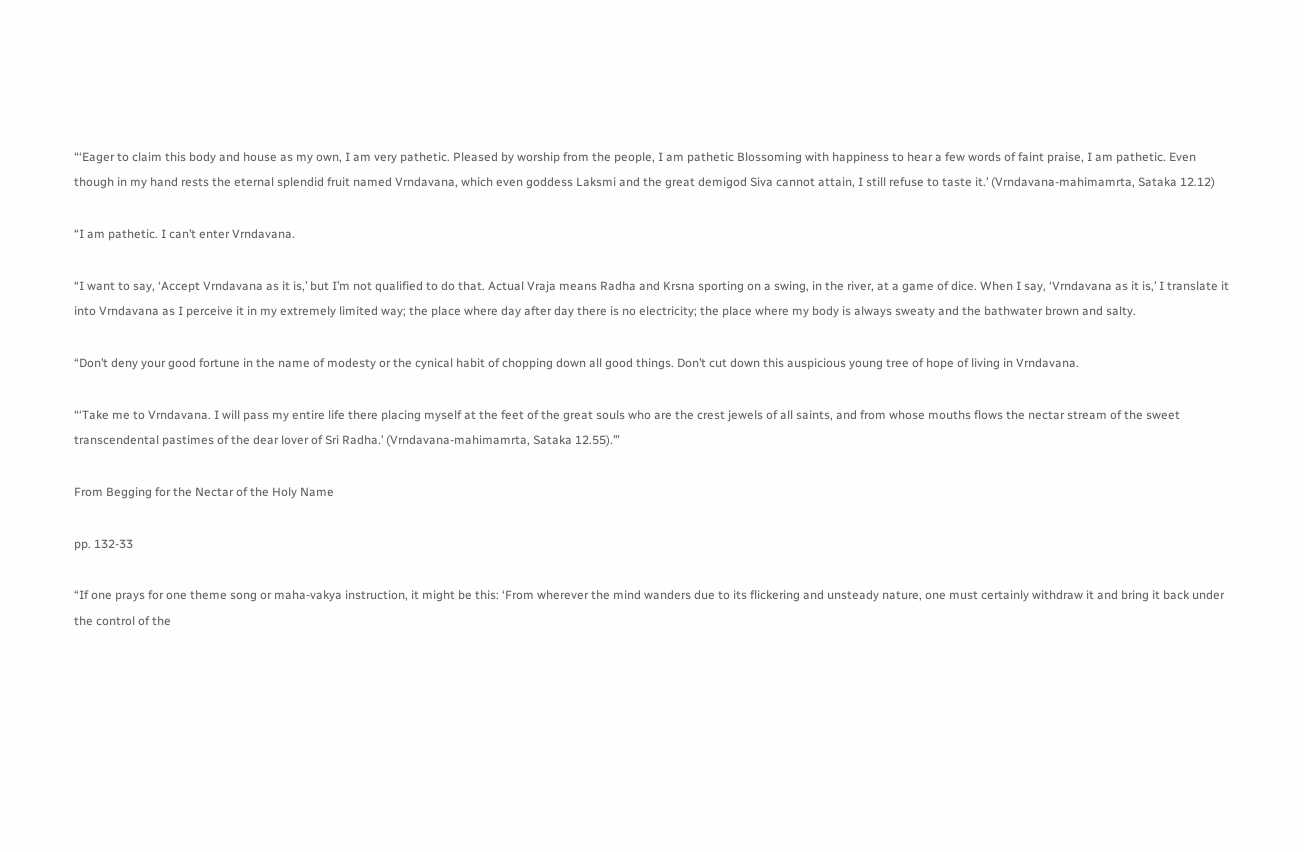“‘Eager to claim this body and house as my own, I am very pathetic. Pleased by worship from the people, I am pathetic Blossoming with happiness to hear a few words of faint praise, I am pathetic. Even though in my hand rests the eternal splendid fruit named Vrndavana, which even goddess Laksmi and the great demigod Siva cannot attain, I still refuse to taste it.’ (Vrndavana-mahimamrta, Sataka 12.12)

“I am pathetic. I can’t enter Vrndavana.

“I want to say, ‘Accept Vrndavana as it is,’ but I’m not qualified to do that. Actual Vraja means Radha and Krsna sporting on a swing, in the river, at a game of dice. When I say, ‘Vrndavana as it is,’ I translate it into Vrndavana as I perceive it in my extremely limited way; the place where day after day there is no electricity; the place where my body is always sweaty and the bathwater brown and salty.

“Don’t deny your good fortune in the name of modesty or the cynical habit of chopping down all good things. Don’t cut down this auspicious young tree of hope of living in Vrndavana.

“‘Take me to Vrndavana. I will pass my entire life there placing myself at the feet of the great souls who are the crest jewels of all saints, and from whose mouths flows the nectar stream of the sweet transcendental pastimes of the dear lover of Sri Radha.’ (Vrndavana-mahimamrta, Sataka 12.55).’”

From Begging for the Nectar of the Holy Name

pp. 132-33

“If one prays for one theme song or maha-vakya instruction, it might be this: ‘From wherever the mind wanders due to its flickering and unsteady nature, one must certainly withdraw it and bring it back under the control of the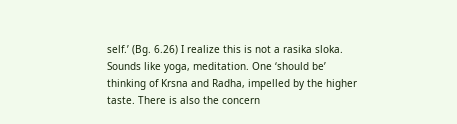self.’ (Bg. 6.26) I realize this is not a rasika sloka. Sounds like yoga, meditation. One ‘should be’ thinking of Krsna and Radha, impelled by the higher taste. There is also the concern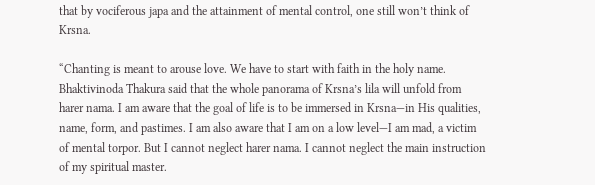that by vociferous japa and the attainment of mental control, one still won’t think of Krsna.

“Chanting is meant to arouse love. We have to start with faith in the holy name. Bhaktivinoda Thakura said that the whole panorama of Krsna’s lila will unfold from harer nama. I am aware that the goal of life is to be immersed in Krsna—in His qualities, name, form, and pastimes. I am also aware that I am on a low level—I am mad, a victim of mental torpor. But I cannot neglect harer nama. I cannot neglect the main instruction of my spiritual master.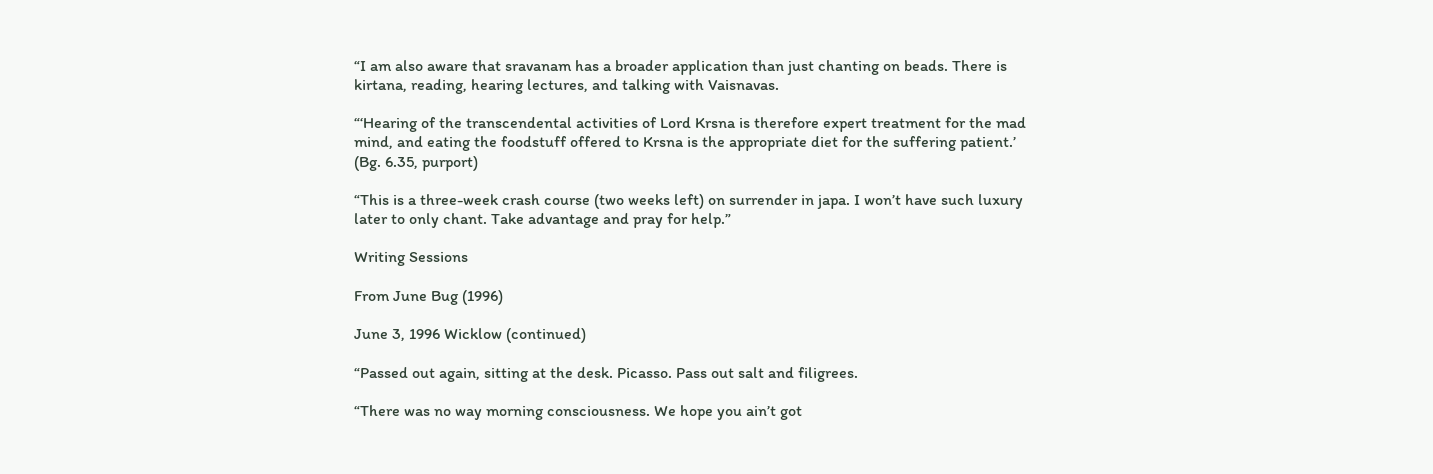“I am also aware that sravanam has a broader application than just chanting on beads. There is kirtana, reading, hearing lectures, and talking with Vaisnavas.

“‘Hearing of the transcendental activities of Lord Krsna is therefore expert treatment for the mad mind, and eating the foodstuff offered to Krsna is the appropriate diet for the suffering patient.’ (Bg. 6.35, purport)

“This is a three-week crash course (two weeks left) on surrender in japa. I won’t have such luxury later to only chant. Take advantage and pray for help.”

Writing Sessions

From June Bug (1996)

June 3, 1996 Wicklow (continued)

“Passed out again, sitting at the desk. Picasso. Pass out salt and filigrees.

“There was no way morning consciousness. We hope you ain’t got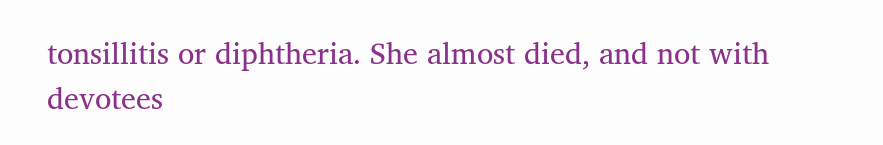tonsillitis or diphtheria. She almost died, and not with devotees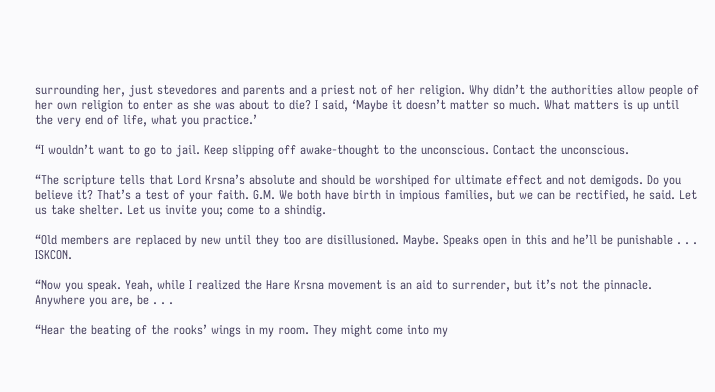surrounding her, just stevedores and parents and a priest not of her religion. Why didn’t the authorities allow people of her own religion to enter as she was about to die? I said, ‘Maybe it doesn’t matter so much. What matters is up until the very end of life, what you practice.’

“I wouldn’t want to go to jail. Keep slipping off awake-thought to the unconscious. Contact the unconscious.

“The scripture tells that Lord Krsna’s absolute and should be worshiped for ultimate effect and not demigods. Do you believe it? That’s a test of your faith. G.M. We both have birth in impious families, but we can be rectified, he said. Let us take shelter. Let us invite you; come to a shindig.

“Old members are replaced by new until they too are disillusioned. Maybe. Speaks open in this and he’ll be punishable . . . ISKCON.

“Now you speak. Yeah, while I realized the Hare Krsna movement is an aid to surrender, but it’s not the pinnacle. Anywhere you are, be . . .

“Hear the beating of the rooks’ wings in my room. They might come into my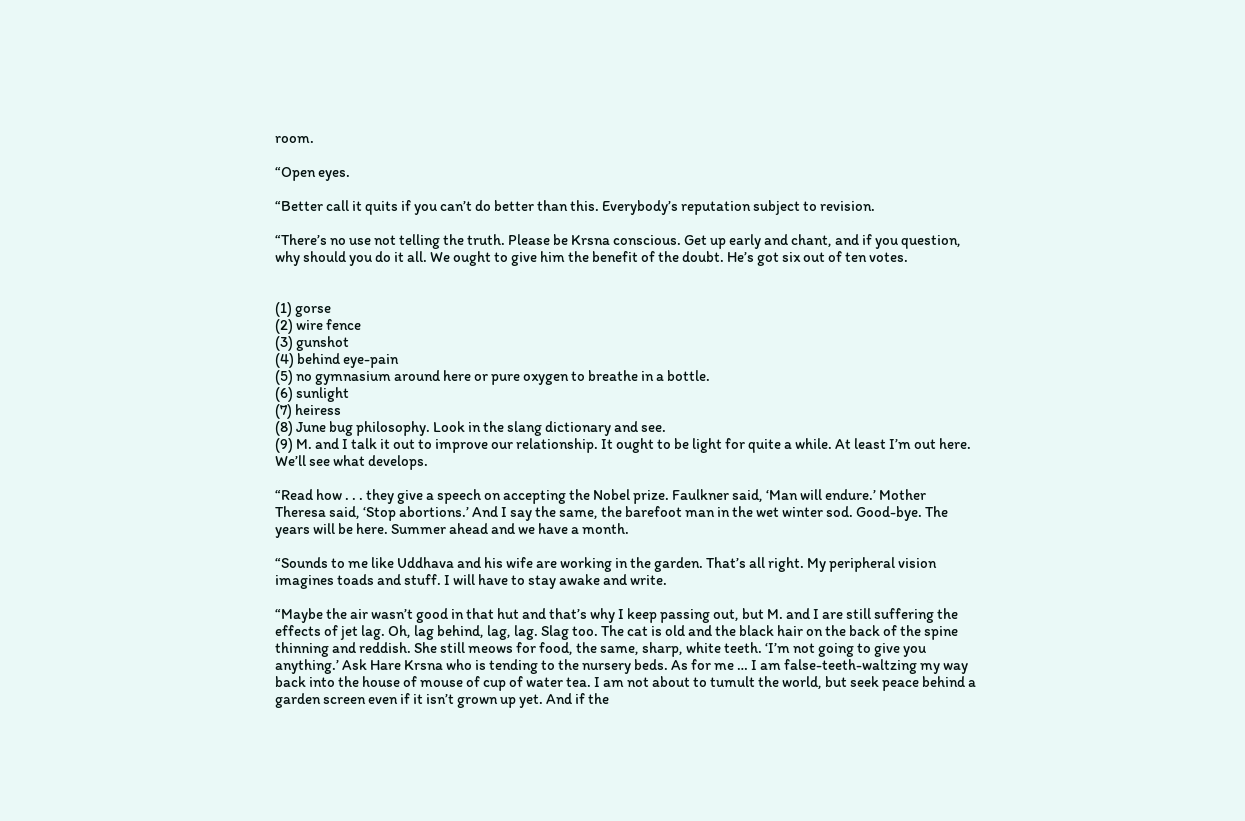room.

“Open eyes.

“Better call it quits if you can’t do better than this. Everybody’s reputation subject to revision.

“There’s no use not telling the truth. Please be Krsna conscious. Get up early and chant, and if you question, why should you do it all. We ought to give him the benefit of the doubt. He’s got six out of ten votes.


(1) gorse
(2) wire fence
(3) gunshot
(4) behind eye-pain
(5) no gymnasium around here or pure oxygen to breathe in a bottle.
(6) sunlight
(7) heiress
(8) June bug philosophy. Look in the slang dictionary and see.
(9) M. and I talk it out to improve our relationship. It ought to be light for quite a while. At least I’m out here. We’ll see what develops.

“Read how . . . they give a speech on accepting the Nobel prize. Faulkner said, ‘Man will endure.’ Mother Theresa said, ‘Stop abortions.’ And I say the same, the barefoot man in the wet winter sod. Good-bye. The years will be here. Summer ahead and we have a month.

“Sounds to me like Uddhava and his wife are working in the garden. That’s all right. My peripheral vision imagines toads and stuff. I will have to stay awake and write.

“Maybe the air wasn’t good in that hut and that’s why I keep passing out, but M. and I are still suffering the effects of jet lag. Oh, lag behind, lag, lag. Slag too. The cat is old and the black hair on the back of the spine thinning and reddish. She still meows for food, the same, sharp, white teeth. ‘I’m not going to give you anything.’ Ask Hare Krsna who is tending to the nursery beds. As for me … I am false-teeth-waltzing my way back into the house of mouse of cup of water tea. I am not about to tumult the world, but seek peace behind a garden screen even if it isn’t grown up yet. And if the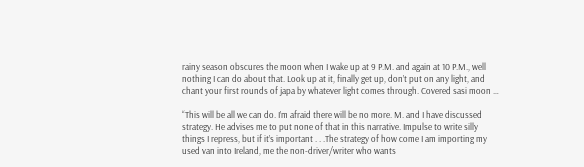rainy season obscures the moon when I wake up at 9 P.M. and again at 10 P.M., well nothing I can do about that. Look up at it, finally get up, don’t put on any light, and chant your first rounds of japa by whatever light comes through. Covered sasi moon …

“This will be all we can do. I’m afraid there will be no more. M. and I have discussed strategy. He advises me to put none of that in this narrative. Impulse to write silly things I repress, but if it’s important . . .The strategy of how come I am importing my used van into Ireland, me the non-driver/writer who wants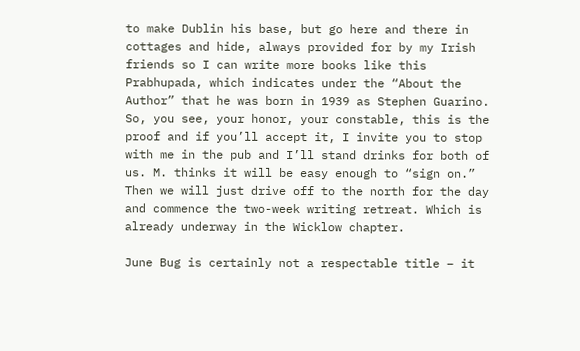to make Dublin his base, but go here and there in cottages and hide, always provided for by my Irish friends so I can write more books like this Prabhupada, which indicates under the “About the Author” that he was born in 1939 as Stephen Guarino. So, you see, your honor, your constable, this is the proof and if you’ll accept it, I invite you to stop with me in the pub and I’ll stand drinks for both of us. M. thinks it will be easy enough to “sign on.” Then we will just drive off to the north for the day and commence the two-week writing retreat. Which is already underway in the Wicklow chapter.

June Bug is certainly not a respectable title – it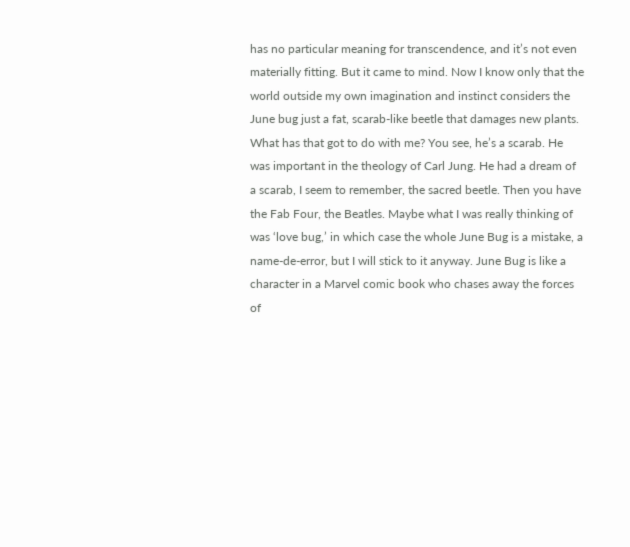has no particular meaning for transcendence, and it’s not even materially fitting. But it came to mind. Now I know only that the world outside my own imagination and instinct considers the June bug just a fat, scarab-like beetle that damages new plants. What has that got to do with me? You see, he’s a scarab. He was important in the theology of Carl Jung. He had a dream of a scarab, I seem to remember, the sacred beetle. Then you have the Fab Four, the Beatles. Maybe what I was really thinking of was ‘love bug,’ in which case the whole June Bug is a mistake, a name-de-error, but I will stick to it anyway. June Bug is like a character in a Marvel comic book who chases away the forces of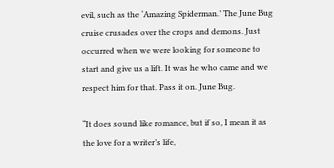evil, such as the ‘Amazing Spiderman.’ The June Bug cruise crusades over the crops and demons. Just occurred when we were looking for someone to start and give us a lift. It was he who came and we respect him for that. Pass it on. June Bug.

“It does sound like romance, but if so, I mean it as the love for a writer’s life,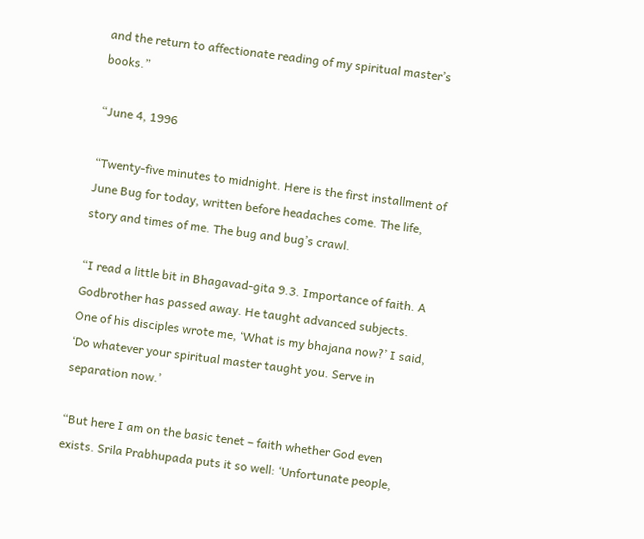and the return to affectionate reading of my spiritual master’s books.”

“June 4, 1996

“Twenty-five minutes to midnight. Here is the first installment of June Bug for today, written before headaches come. The life, story and times of me. The bug and bug’s crawl.

“I read a little bit in Bhagavad-gita 9.3. Importance of faith. A Godbrother has passed away. He taught advanced subjects. One of his disciples wrote me, ‘What is my bhajana now?’ I said, ‘Do whatever your spiritual master taught you. Serve in separation now.’

“But here I am on the basic tenet – faith whether God even exists. Srila Prabhupada puts it so well: ‘Unfortunate people,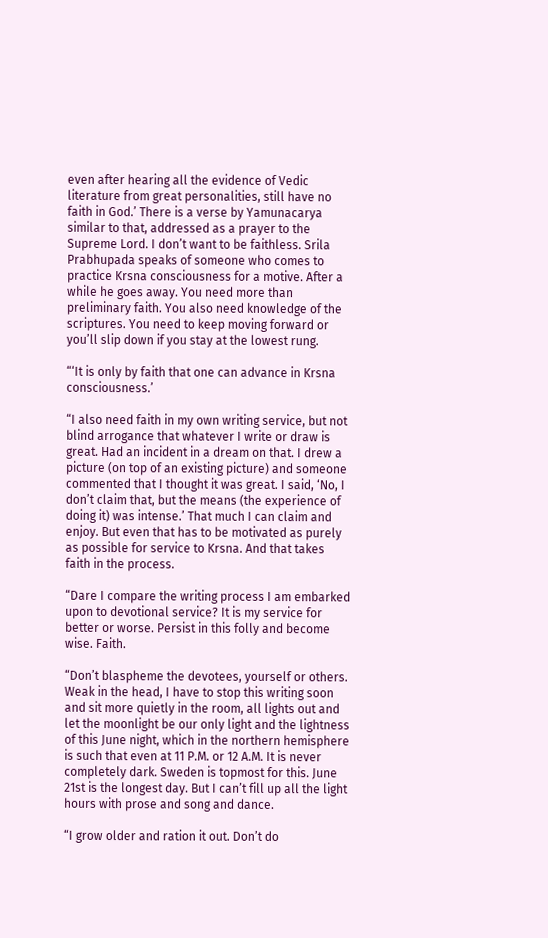even after hearing all the evidence of Vedic literature from great personalities, still have no faith in God.’ There is a verse by Yamunacarya similar to that, addressed as a prayer to the Supreme Lord. I don’t want to be faithless. Srila Prabhupada speaks of someone who comes to practice Krsna consciousness for a motive. After a while he goes away. You need more than preliminary faith. You also need knowledge of the scriptures. You need to keep moving forward or you’ll slip down if you stay at the lowest rung.

“‘It is only by faith that one can advance in Krsna consciousness.’

“I also need faith in my own writing service, but not blind arrogance that whatever I write or draw is great. Had an incident in a dream on that. I drew a picture (on top of an existing picture) and someone commented that I thought it was great. I said, ‘No, I don’t claim that, but the means (the experience of doing it) was intense.’ That much I can claim and enjoy. But even that has to be motivated as purely as possible for service to Krsna. And that takes faith in the process.

“Dare I compare the writing process I am embarked upon to devotional service? It is my service for better or worse. Persist in this folly and become wise. Faith.

“Don’t blaspheme the devotees, yourself or others. Weak in the head, I have to stop this writing soon and sit more quietly in the room, all lights out and let the moonlight be our only light and the lightness of this June night, which in the northern hemisphere is such that even at 11 P.M. or 12 A.M. It is never completely dark. Sweden is topmost for this. June 21st is the longest day. But I can’t fill up all the light hours with prose and song and dance.

“I grow older and ration it out. Don’t do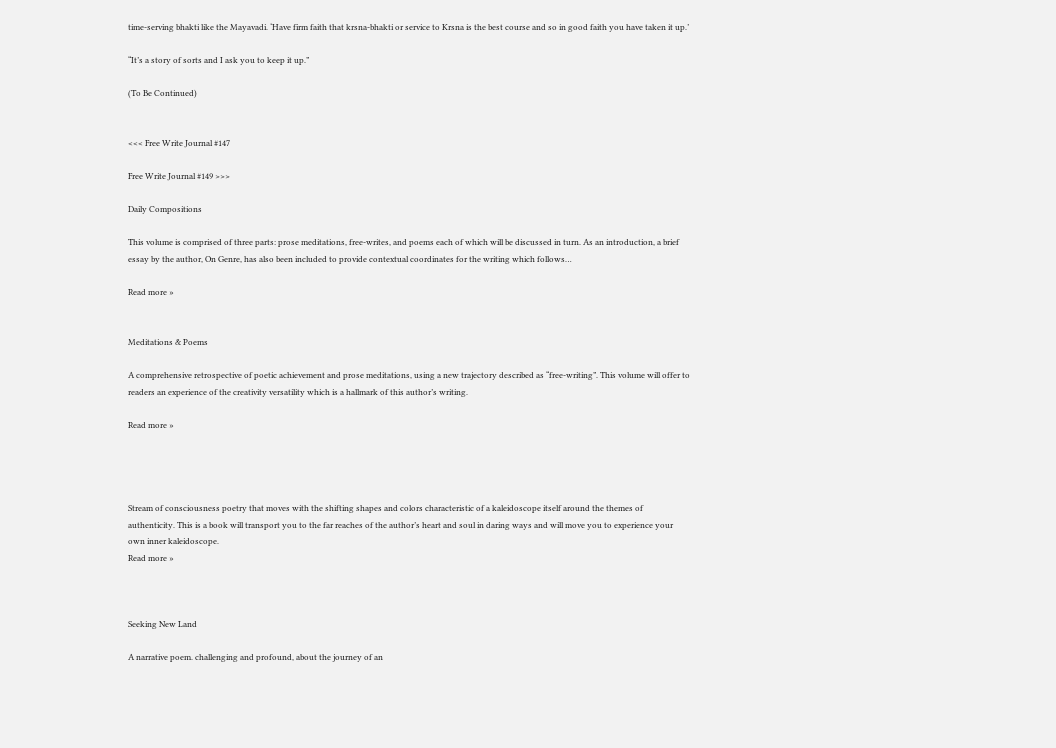time-serving bhakti like the Mayavadi. ‘Have firm faith that krsna-bhakti or service to Krsna is the best course and so in good faith you have taken it up.’

“It’s a story of sorts and I ask you to keep it up.”

(To Be Continued)


<<< Free Write Journal #147

Free Write Journal #149 >>>

Daily Compositions

This volume is comprised of three parts: prose meditations, free-writes, and poems each of which will be discussed in turn. As an introduction, a brief essay by the author, On Genre, has also been included to provide contextual coordinates for the writing which follows…

Read more »


Meditations & Poems

A comprehensive retrospective of poetic achievement and prose meditations, using a new trajectory described as “free-writing”. This volume will offer to readers an experience of the creativity versatility which is a hallmark of this author’s writing.

Read more »




Stream of consciousness poetry that moves with the shifting shapes and colors characteristic of a kaleidoscope itself around the themes of authenticity. This is a book will transport you to the far reaches of the author’s heart and soul in daring ways and will move you to experience your own inner kaleidoscope.
Read more »



Seeking New Land

A narrative poem. challenging and profound, about the journey of an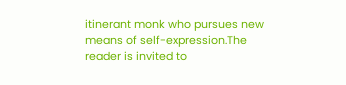itinerant monk who pursues new means of self-expression.The reader is invited to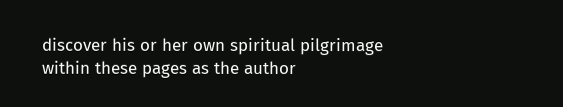discover his or her own spiritual pilgrimage within these pages as the author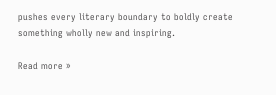pushes every literary boundary to boldly create something wholly new and inspiring.

Read more »